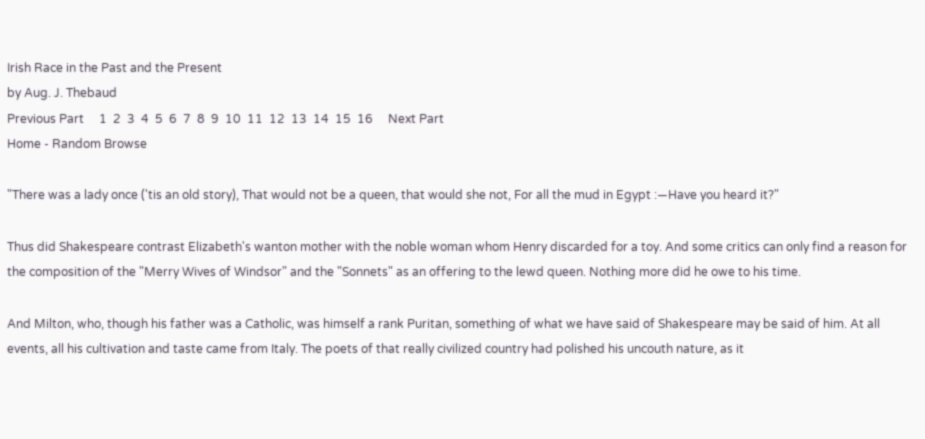Irish Race in the Past and the Present
by Aug. J. Thebaud
Previous Part     1  2  3  4  5  6  7  8  9  10  11  12  13  14  15  16     Next Part
Home - Random Browse

"There was a lady once ('tis an old story), That would not be a queen, that would she not, For all the mud in Egypt :—Have you heard it?"

Thus did Shakespeare contrast Elizabeth's wanton mother with the noble woman whom Henry discarded for a toy. And some critics can only find a reason for the composition of the "Merry Wives of Windsor" and the "Sonnets" as an offering to the lewd queen. Nothing more did he owe to his time.

And Milton, who, though his father was a Catholic, was himself a rank Puritan, something of what we have said of Shakespeare may be said of him. At all events, all his cultivation and taste came from Italy. The poets of that really civilized country had polished his uncouth nature, as it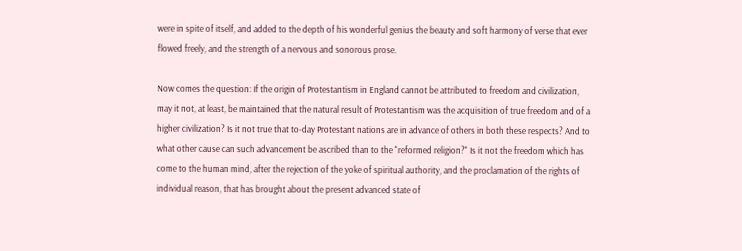were in spite of itself, and added to the depth of his wonderful genius the beauty and soft harmony of verse that ever flowed freely, and the strength of a nervous and sonorous prose.

Now comes the question: If the origin of Protestantism in England cannot be attributed to freedom and civilization, may it not, at least, be maintained that the natural result of Protestantism was the acquisition of true freedom and of a higher civilization? Is it not true that to-day Protestant nations are in advance of others in both these respects? And to what other cause can such advancement be ascribed than to the "reformed religion?" Is it not the freedom which has come to the human mind, after the rejection of the yoke of spiritual authority, and the proclamation of the rights of individual reason, that has brought about the present advanced state of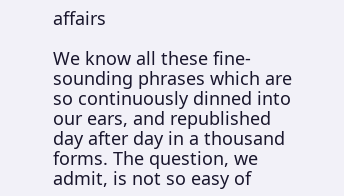affairs

We know all these fine-sounding phrases which are so continuously dinned into our ears, and republished day after day in a thousand forms. The question, we admit, is not so easy of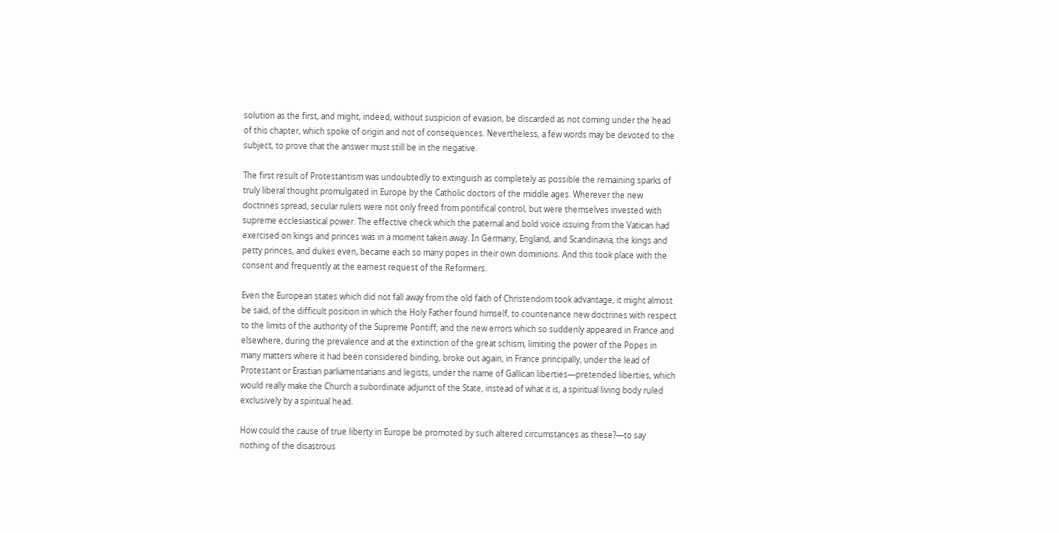solution as the first, and might, indeed, without suspicion of evasion, be discarded as not coming under the head of this chapter, which spoke of origin and not of consequences. Nevertheless, a few words may be devoted to the subject, to prove that the answer must still be in the negative.

The first result of Protestantism was undoubtedly to extinguish as completely as possible the remaining sparks of truly liberal thought promulgated in Europe by the Catholic doctors of the middle ages. Wherever the new doctrines spread, secular rulers were not only freed from pontifical control, but were themselves invested with supreme ecclesiastical power. The effective check which the paternal and bold voice issuing from the Vatican had exercised on kings and princes was in a moment taken away. In Germany, England, and Scandinavia, the kings and petty princes, and dukes even, became each so many popes in their own dominions. And this took place with the consent and frequently at the earnest request of the Reformers.

Even the European states which did not fall away from the old faith of Christendom took advantage, it might almost be said, of the difficult position in which the Holy Father found himself, to countenance new doctrines with respect to the limits of the authority of the Supreme Pontiff; and the new errors which so suddenly appeared in France and elsewhere, during the prevalence and at the extinction of the great schism, limiting the power of the Popes in many matters where it had been considered binding, broke out again, in France principally, under the lead of Protestant or Erastian parliamentarians and legists, under the name of Gallican liberties—pretended liberties, which would really make the Church a subordinate adjunct of the State, instead of what it is, a spiritual living body ruled exclusively by a spiritual head.

How could the cause of true liberty in Europe be promoted by such altered circumstances as these?—to say nothing of the disastrous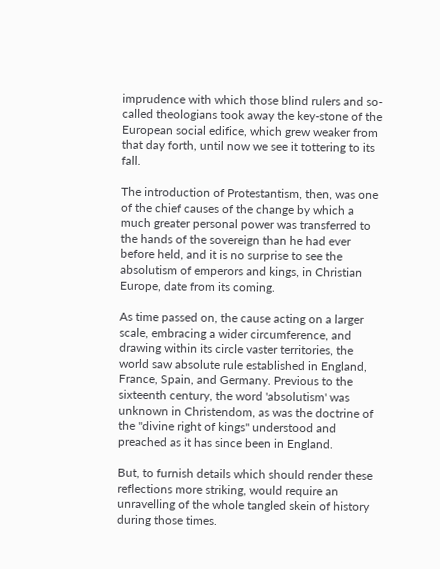imprudence with which those blind rulers and so- called theologians took away the key-stone of the European social edifice, which grew weaker from that day forth, until now we see it tottering to its fall.

The introduction of Protestantism, then, was one of the chief causes of the change by which a much greater personal power was transferred to the hands of the sovereign than he had ever before held, and it is no surprise to see the absolutism of emperors and kings, in Christian Europe, date from its coming.

As time passed on, the cause acting on a larger scale, embracing a wider circumference, and drawing within its circle vaster territories, the world saw absolute rule established in England, France, Spain, and Germany. Previous to the sixteenth century, the word 'absolutism' was unknown in Christendom, as was the doctrine of the "divine right of kings" understood and preached as it has since been in England.

But, to furnish details which should render these reflections more striking, would require an unravelling of the whole tangled skein of history during those times.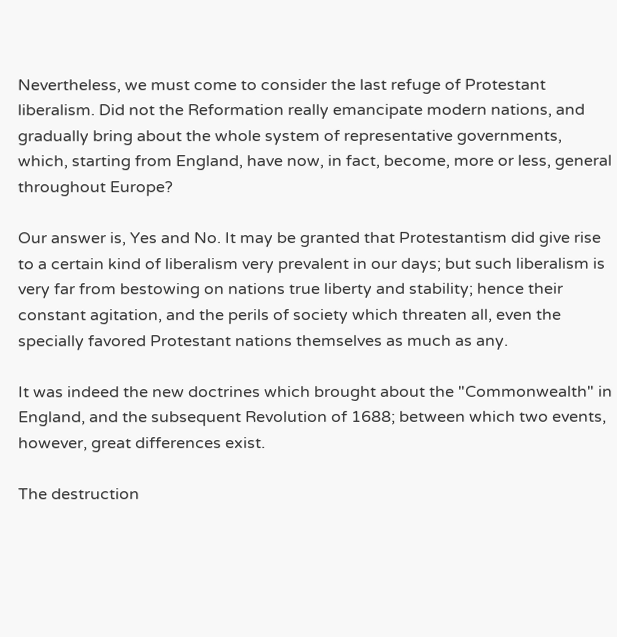Nevertheless, we must come to consider the last refuge of Protestant liberalism. Did not the Reformation really emancipate modern nations, and gradually bring about the whole system of representative governments, which, starting from England, have now, in fact, become, more or less, general throughout Europe?

Our answer is, Yes and No. It may be granted that Protestantism did give rise to a certain kind of liberalism very prevalent in our days; but such liberalism is very far from bestowing on nations true liberty and stability; hence their constant agitation, and the perils of society which threaten all, even the specially favored Protestant nations themselves as much as any.

It was indeed the new doctrines which brought about the "Commonwealth" in England, and the subsequent Revolution of 1688; between which two events, however, great differences exist.

The destruction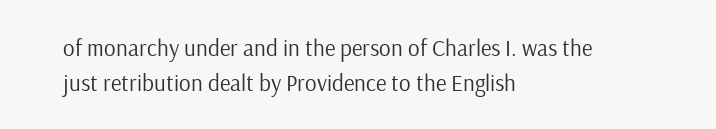of monarchy under and in the person of Charles I. was the just retribution dealt by Providence to the English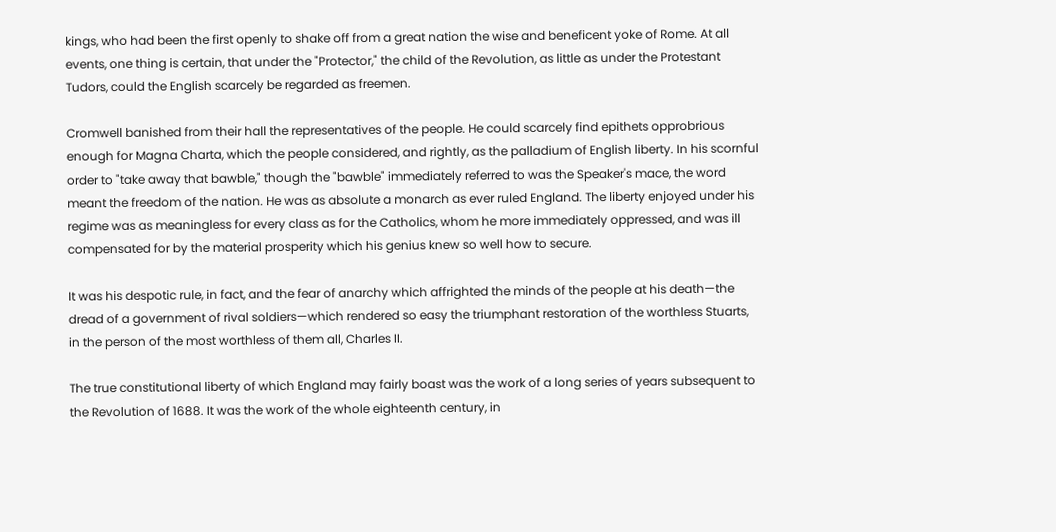kings, who had been the first openly to shake off from a great nation the wise and beneficent yoke of Rome. At all events, one thing is certain, that under the "Protector," the child of the Revolution, as little as under the Protestant Tudors, could the English scarcely be regarded as freemen.

Cromwell banished from their hall the representatives of the people. He could scarcely find epithets opprobrious enough for Magna Charta, which the people considered, and rightly, as the palladium of English liberty. In his scornful order to "take away that bawble," though the "bawble" immediately referred to was the Speaker's mace, the word meant the freedom of the nation. He was as absolute a monarch as ever ruled England. The liberty enjoyed under his regime was as meaningless for every class as for the Catholics, whom he more immediately oppressed, and was ill compensated for by the material prosperity which his genius knew so well how to secure.

It was his despotic rule, in fact, and the fear of anarchy which affrighted the minds of the people at his death—the dread of a government of rival soldiers—which rendered so easy the triumphant restoration of the worthless Stuarts, in the person of the most worthless of them all, Charles II.

The true constitutional liberty of which England may fairly boast was the work of a long series of years subsequent to the Revolution of 1688. It was the work of the whole eighteenth century, in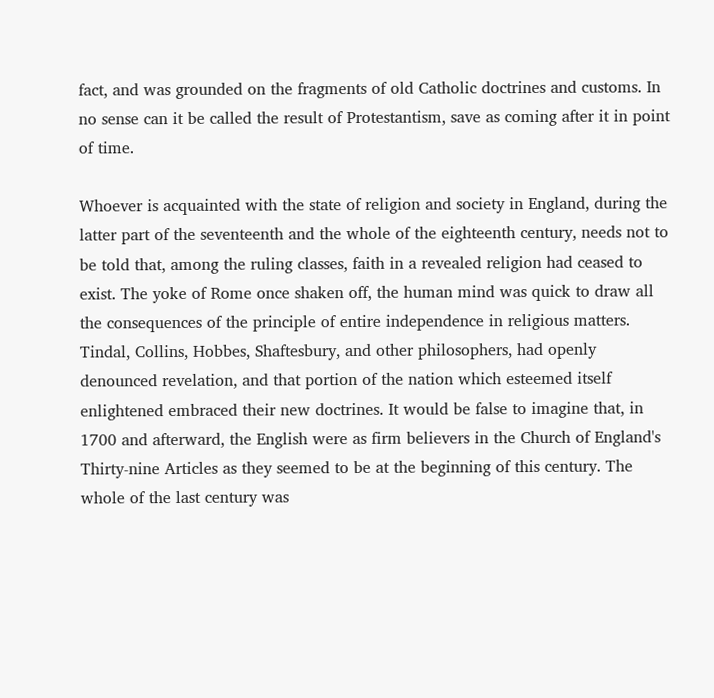fact, and was grounded on the fragments of old Catholic doctrines and customs. In no sense can it be called the result of Protestantism, save as coming after it in point of time.

Whoever is acquainted with the state of religion and society in England, during the latter part of the seventeenth and the whole of the eighteenth century, needs not to be told that, among the ruling classes, faith in a revealed religion had ceased to exist. The yoke of Rome once shaken off, the human mind was quick to draw all the consequences of the principle of entire independence in religious matters. Tindal, Collins, Hobbes, Shaftesbury, and other philosophers, had openly denounced revelation, and that portion of the nation which esteemed itself enlightened embraced their new doctrines. It would be false to imagine that, in 1700 and afterward, the English were as firm believers in the Church of England's Thirty-nine Articles as they seemed to be at the beginning of this century. The whole of the last century was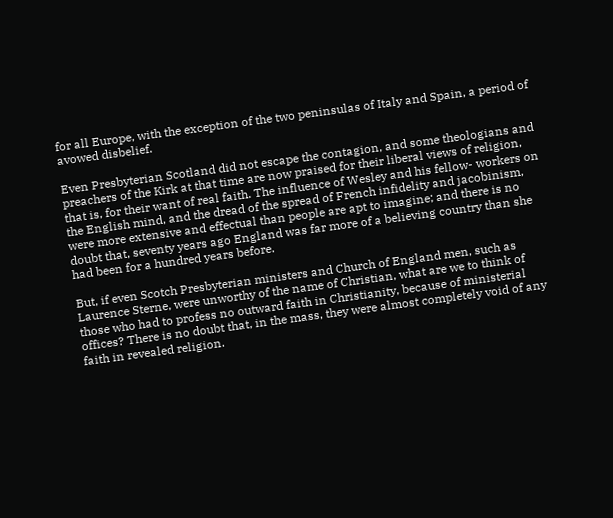for all Europe, with the exception of the two peninsulas of Italy and Spain, a period of avowed disbelief.

Even Presbyterian Scotland did not escape the contagion, and some theologians and preachers of the Kirk at that time are now praised for their liberal views of religion, that is, for their want of real faith. The influence of Wesley and his fellow- workers on the English mind, and the dread of the spread of French infidelity and jacobinism, were more extensive and effectual than people are apt to imagine; and there is no doubt that, seventy years ago England was far more of a believing country than she had been for a hundred years before.

But, if even Scotch Presbyterian ministers and Church of England men, such as Laurence Sterne, were unworthy of the name of Christian, what are we to think of those who had to profess no outward faith in Christianity, because of ministerial offices? There is no doubt that, in the mass, they were almost completely void of any faith in revealed religion.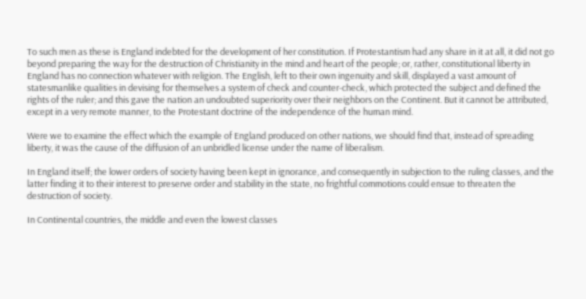To such men as these is England indebted for the development of her constitution. If Protestantism had any share in it at all, it did not go beyond preparing the way for the destruction of Christianity in the mind and heart of the people; or, rather, constitutional liberty in England has no connection whatever with religion. The English, left to their own ingenuity and skill, displayed a vast amount of statesmanlike qualities in devising for themselves a system of check and counter-check, which protected the subject and defined the rights of the ruler; and this gave the nation an undoubted superiority over their neighbors on the Continent. But it cannot be attributed, except in a very remote manner, to the Protestant doctrine of the independence of the human mind.

Were we to examine the effect which the example of England produced on other nations, we should find that, instead of spreading liberty, it was the cause of the diffusion of an unbridled license under the name of liberalism.

In England itself; the lower orders of society having been kept in ignorance, and consequently in subjection to the ruling classes, and the latter finding it to their interest to preserve order and stability in the state, no frightful commotions could ensue to threaten the destruction of society.

In Continental countries, the middle and even the lowest classes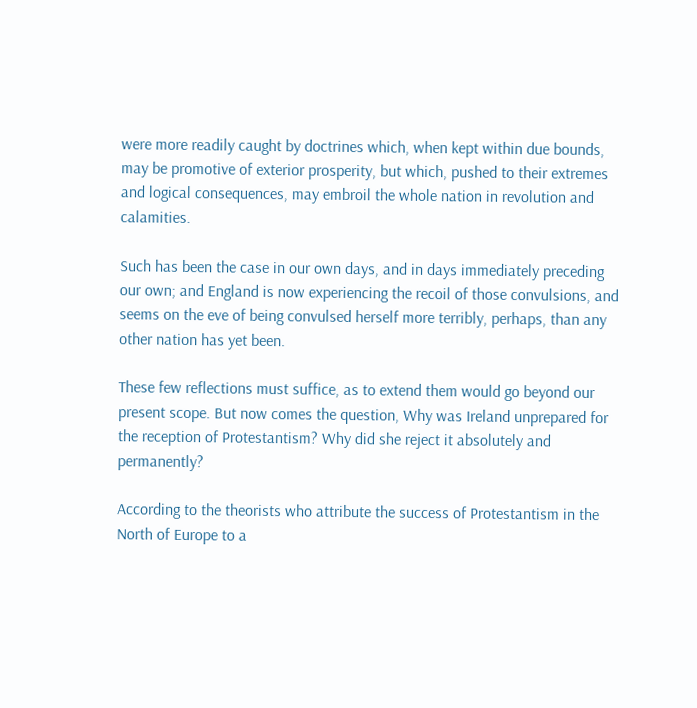were more readily caught by doctrines which, when kept within due bounds, may be promotive of exterior prosperity, but which, pushed to their extremes and logical consequences, may embroil the whole nation in revolution and calamities.

Such has been the case in our own days, and in days immediately preceding our own; and England is now experiencing the recoil of those convulsions, and seems on the eve of being convulsed herself more terribly, perhaps, than any other nation has yet been.

These few reflections must suffice, as to extend them would go beyond our present scope. But now comes the question, Why was Ireland unprepared for the reception of Protestantism? Why did she reject it absolutely and permanently?

According to the theorists who attribute the success of Protestantism in the North of Europe to a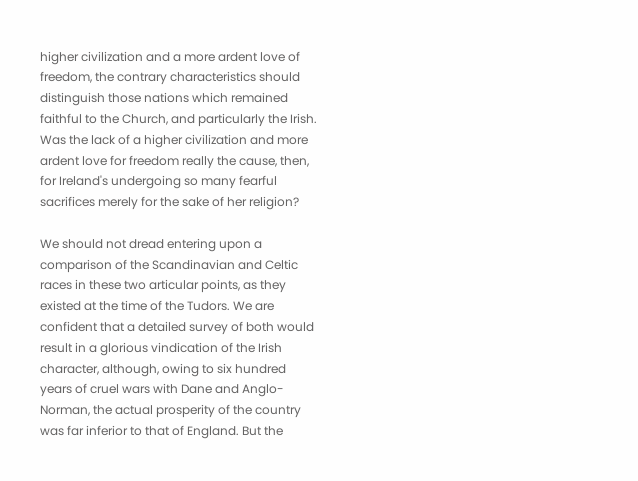higher civilization and a more ardent love of freedom, the contrary characteristics should distinguish those nations which remained faithful to the Church, and particularly the Irish. Was the lack of a higher civilization and more ardent love for freedom really the cause, then, for Ireland's undergoing so many fearful sacrifices merely for the sake of her religion?

We should not dread entering upon a comparison of the Scandinavian and Celtic races in these two articular points, as they existed at the time of the Tudors. We are confident that a detailed survey of both would result in a glorious vindication of the Irish character, although, owing to six hundred years of cruel wars with Dane and Anglo-Norman, the actual prosperity of the country was far inferior to that of England. But the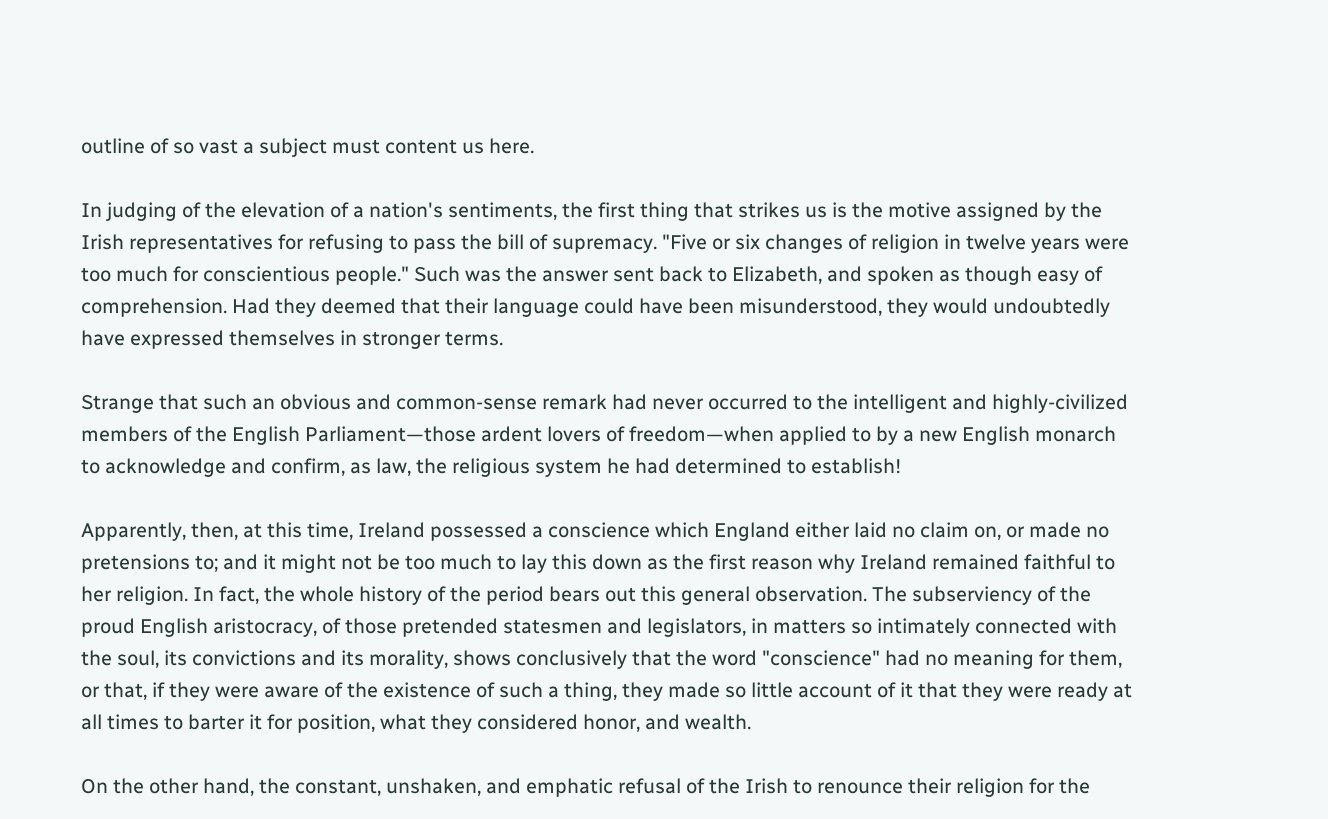outline of so vast a subject must content us here.

In judging of the elevation of a nation's sentiments, the first thing that strikes us is the motive assigned by the Irish representatives for refusing to pass the bill of supremacy. "Five or six changes of religion in twelve years were too much for conscientious people." Such was the answer sent back to Elizabeth, and spoken as though easy of comprehension. Had they deemed that their language could have been misunderstood, they would undoubtedly have expressed themselves in stronger terms.

Strange that such an obvious and common-sense remark had never occurred to the intelligent and highly-civilized members of the English Parliament—those ardent lovers of freedom—when applied to by a new English monarch to acknowledge and confirm, as law, the religious system he had determined to establish!

Apparently, then, at this time, Ireland possessed a conscience which England either laid no claim on, or made no pretensions to; and it might not be too much to lay this down as the first reason why Ireland remained faithful to her religion. In fact, the whole history of the period bears out this general observation. The subserviency of the proud English aristocracy, of those pretended statesmen and legislators, in matters so intimately connected with the soul, its convictions and its morality, shows conclusively that the word "conscience" had no meaning for them, or that, if they were aware of the existence of such a thing, they made so little account of it that they were ready at all times to barter it for position, what they considered honor, and wealth.

On the other hand, the constant, unshaken, and emphatic refusal of the Irish to renounce their religion for the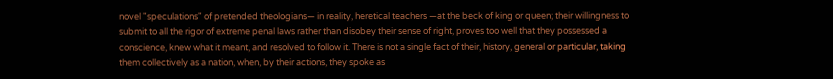novel "speculations" of pretended theologians— in reality, heretical teachers —at the beck of king or queen; their willingness to submit to all the rigor of extreme penal laws rather than disobey their sense of right, proves too well that they possessed a conscience, knew what it meant, and resolved to follow it. There is not a single fact of their, history, general or particular, taking them collectively as a nation, when, by their actions, they spoke as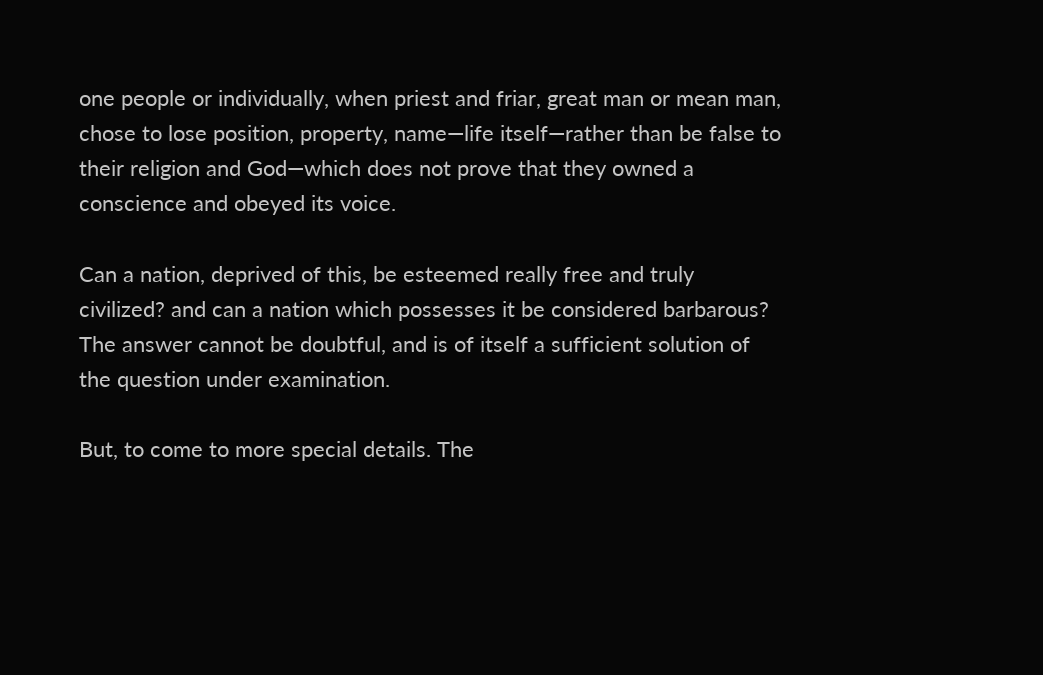one people or individually, when priest and friar, great man or mean man, chose to lose position, property, name—life itself—rather than be false to their religion and God—which does not prove that they owned a conscience and obeyed its voice.

Can a nation, deprived of this, be esteemed really free and truly civilized? and can a nation which possesses it be considered barbarous? The answer cannot be doubtful, and is of itself a sufficient solution of the question under examination.

But, to come to more special details. The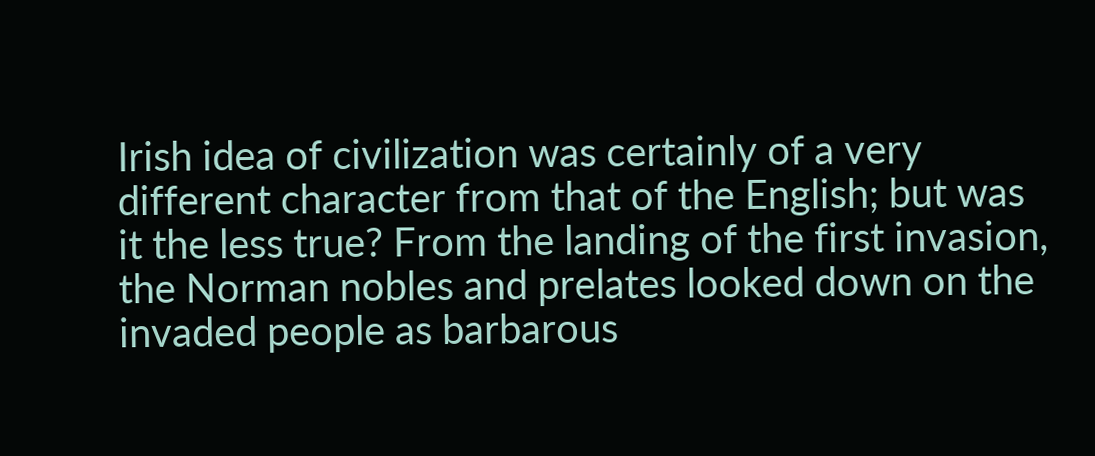Irish idea of civilization was certainly of a very different character from that of the English; but was it the less true? From the landing of the first invasion, the Norman nobles and prelates looked down on the invaded people as barbarous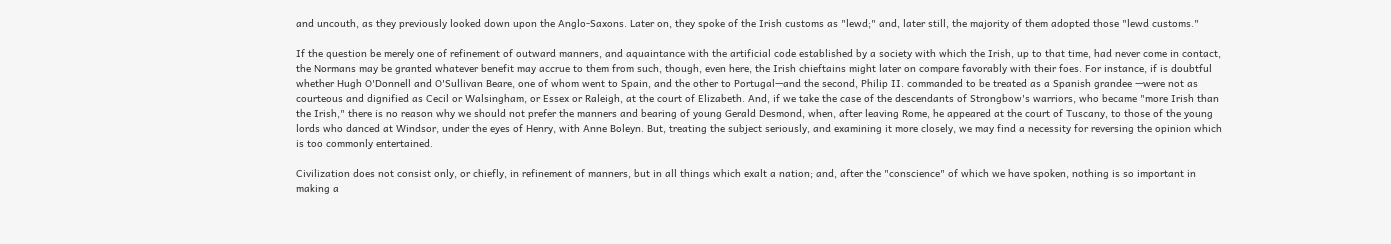and uncouth, as they previously looked down upon the Anglo-Saxons. Later on, they spoke of the Irish customs as "lewd;" and, later still, the majority of them adopted those "lewd customs."

If the question be merely one of refinement of outward manners, and aquaintance with the artificial code established by a society with which the Irish, up to that time, had never come in contact, the Normans may be granted whatever benefit may accrue to them from such, though, even here, the Irish chieftains might later on compare favorably with their foes. For instance, if is doubtful whether Hugh O'Donnell and O'Sullivan Beare, one of whom went to Spain, and the other to Portugal—and the second, Philip II. commanded to be treated as a Spanish grandee —were not as courteous and dignified as Cecil or Walsingham, or Essex or Raleigh, at the court of Elizabeth. And, if we take the case of the descendants of Strongbow's warriors, who became "more Irish than the Irish," there is no reason why we should not prefer the manners and bearing of young Gerald Desmond, when, after leaving Rome, he appeared at the court of Tuscany, to those of the young lords who danced at Windsor, under the eyes of Henry, with Anne Boleyn. But, treating the subject seriously, and examining it more closely, we may find a necessity for reversing the opinion which is too commonly entertained.

Civilization does not consist only, or chiefly, in refinement of manners, but in all things which exalt a nation; and, after the "conscience" of which we have spoken, nothing is so important in making a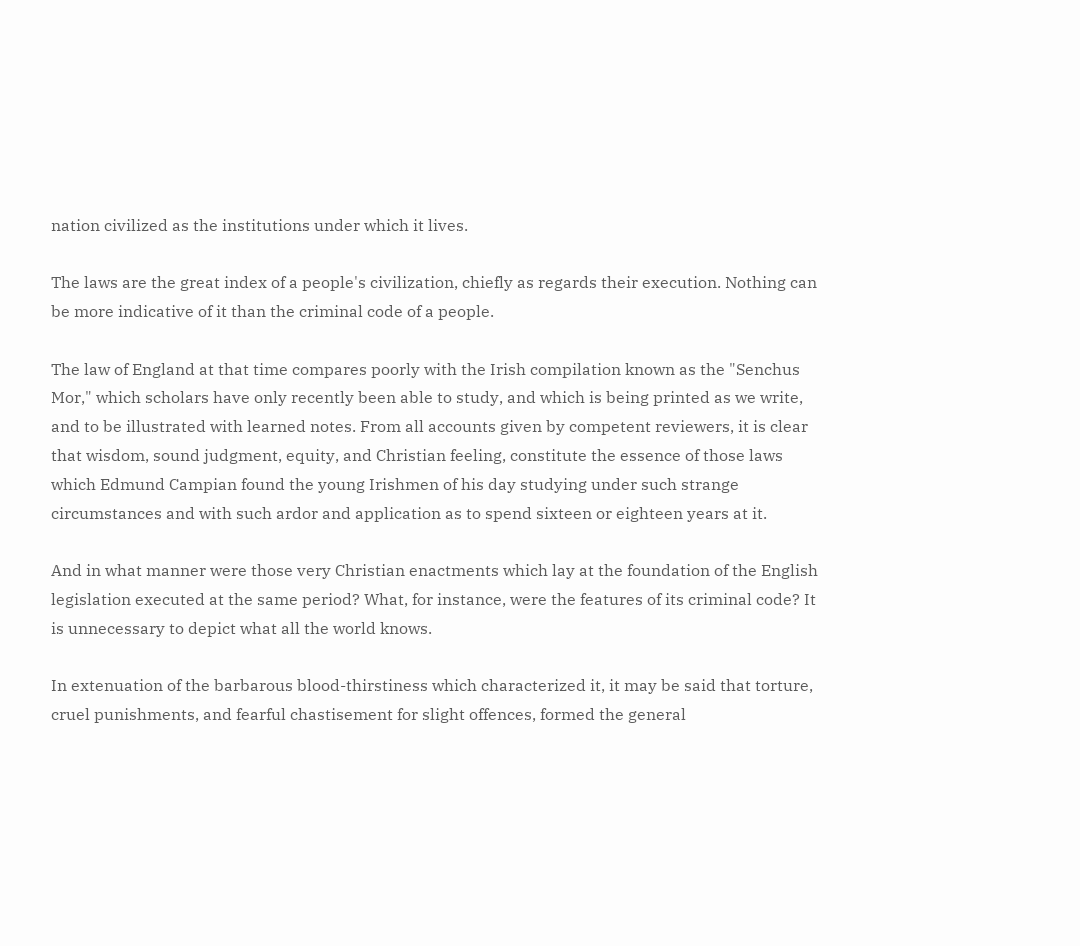nation civilized as the institutions under which it lives.

The laws are the great index of a people's civilization, chiefly as regards their execution. Nothing can be more indicative of it than the criminal code of a people.

The law of England at that time compares poorly with the Irish compilation known as the "Senchus Mor," which scholars have only recently been able to study, and which is being printed as we write, and to be illustrated with learned notes. From all accounts given by competent reviewers, it is clear that wisdom, sound judgment, equity, and Christian feeling, constitute the essence of those laws which Edmund Campian found the young Irishmen of his day studying under such strange circumstances and with such ardor and application as to spend sixteen or eighteen years at it.

And in what manner were those very Christian enactments which lay at the foundation of the English legislation executed at the same period? What, for instance, were the features of its criminal code? It is unnecessary to depict what all the world knows.

In extenuation of the barbarous blood-thirstiness which characterized it, it may be said that torture, cruel punishments, and fearful chastisement for slight offences, formed the general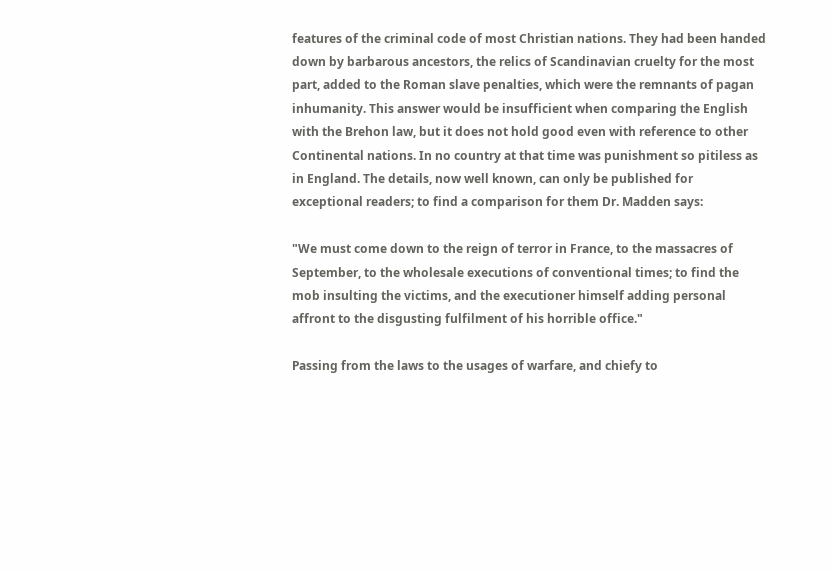features of the criminal code of most Christian nations. They had been handed down by barbarous ancestors, the relics of Scandinavian cruelty for the most part, added to the Roman slave penalties, which were the remnants of pagan inhumanity. This answer would be insufficient when comparing the English with the Brehon law, but it does not hold good even with reference to other Continental nations. In no country at that time was punishment so pitiless as in England. The details, now well known, can only be published for exceptional readers; to find a comparison for them Dr. Madden says:

"We must come down to the reign of terror in France, to the massacres of September, to the wholesale executions of conventional times; to find the mob insulting the victims, and the executioner himself adding personal affront to the disgusting fulfilment of his horrible office."

Passing from the laws to the usages of warfare, and chiefy to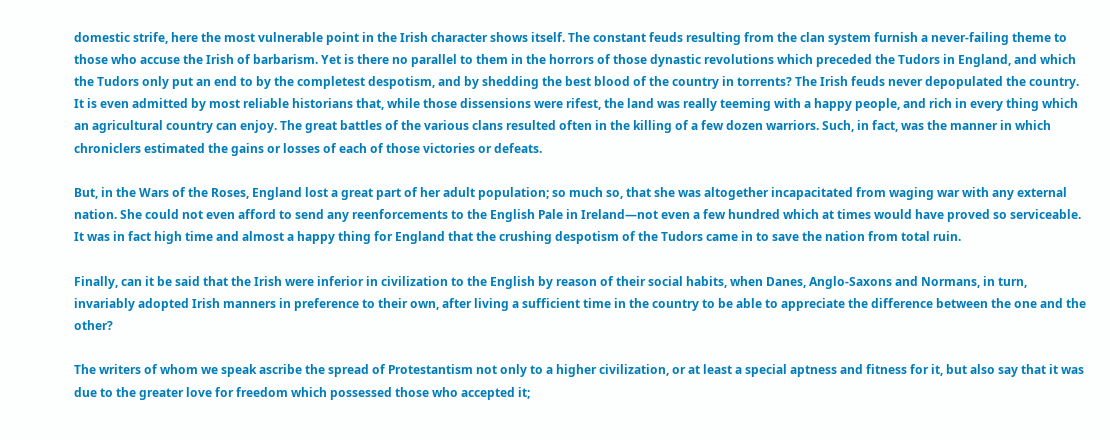domestic strife, here the most vulnerable point in the Irish character shows itself. The constant feuds resulting from the clan system furnish a never-failing theme to those who accuse the Irish of barbarism. Yet is there no parallel to them in the horrors of those dynastic revolutions which preceded the Tudors in England, and which the Tudors only put an end to by the completest despotism, and by shedding the best blood of the country in torrents? The Irish feuds never depopulated the country. It is even admitted by most reliable historians that, while those dissensions were rifest, the land was really teeming with a happy people, and rich in every thing which an agricultural country can enjoy. The great battles of the various clans resulted often in the killing of a few dozen warriors. Such, in fact, was the manner in which chroniclers estimated the gains or losses of each of those victories or defeats.

But, in the Wars of the Roses, England lost a great part of her adult population; so much so, that she was altogether incapacitated from waging war with any external nation. She could not even afford to send any reenforcements to the English Pale in Ireland—not even a few hundred which at times would have proved so serviceable. It was in fact high time and almost a happy thing for England that the crushing despotism of the Tudors came in to save the nation from total ruin.

Finally, can it be said that the Irish were inferior in civilization to the English by reason of their social habits, when Danes, Anglo-Saxons and Normans, in turn, invariably adopted Irish manners in preference to their own, after living a sufficient time in the country to be able to appreciate the difference between the one and the other?

The writers of whom we speak ascribe the spread of Protestantism not only to a higher civilization, or at least a special aptness and fitness for it, but also say that it was due to the greater love for freedom which possessed those who accepted it;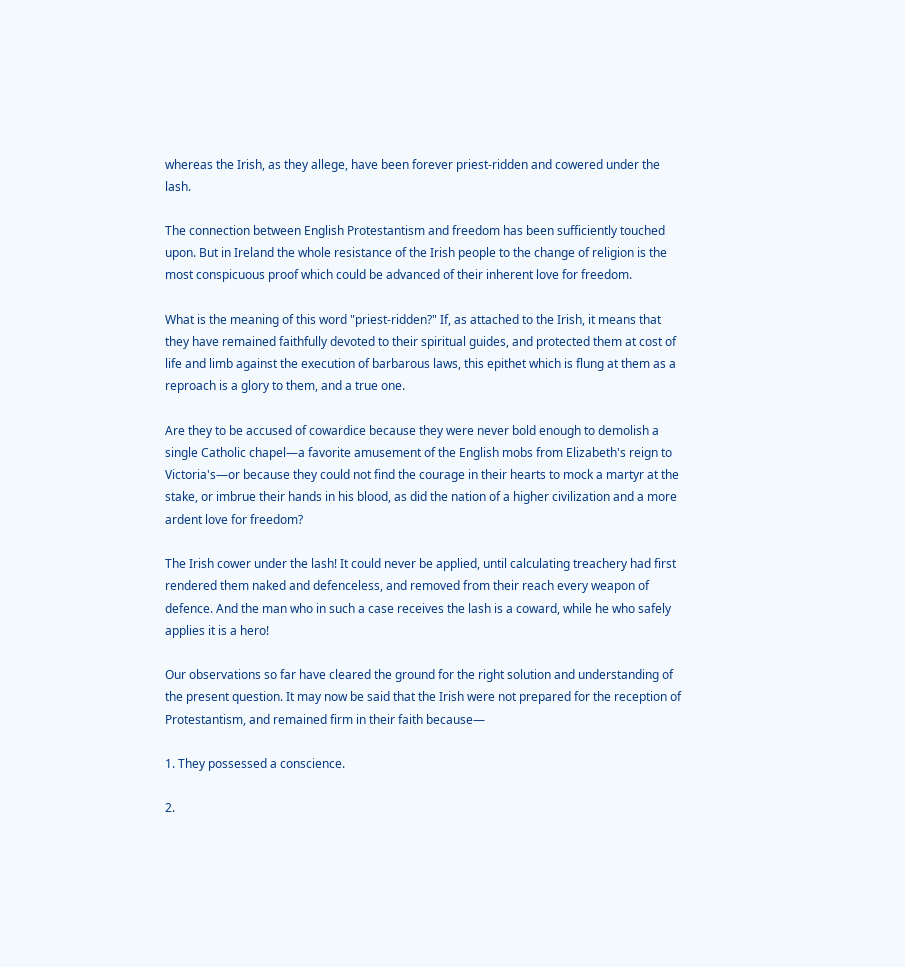whereas the Irish, as they allege, have been forever priest-ridden and cowered under the lash.

The connection between English Protestantism and freedom has been sufficiently touched upon. But in Ireland the whole resistance of the Irish people to the change of religion is the most conspicuous proof which could be advanced of their inherent love for freedom.

What is the meaning of this word "priest-ridden?" If, as attached to the Irish, it means that they have remained faithfully devoted to their spiritual guides, and protected them at cost of life and limb against the execution of barbarous laws, this epithet which is flung at them as a reproach is a glory to them, and a true one.

Are they to be accused of cowardice because they were never bold enough to demolish a single Catholic chapel—a favorite amusement of the English mobs from Elizabeth's reign to Victoria's—or because they could not find the courage in their hearts to mock a martyr at the stake, or imbrue their hands in his blood, as did the nation of a higher civilization and a more ardent love for freedom?

The Irish cower under the lash! It could never be applied, until calculating treachery had first rendered them naked and defenceless, and removed from their reach every weapon of defence. And the man who in such a case receives the lash is a coward, while he who safely applies it is a hero!

Our observations so far have cleared the ground for the right solution and understanding of the present question. It may now be said that the Irish were not prepared for the reception of Protestantism, and remained firm in their faith because—

1. They possessed a conscience.

2.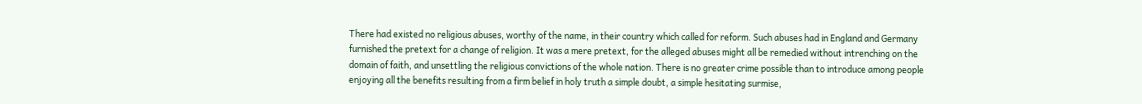There had existed no religious abuses, worthy of the name, in their country which called for reform. Such abuses had in England and Germany furnished the pretext for a change of religion. It was a mere pretext, for the alleged abuses might all be remedied without intrenching on the domain of faith, and unsettling the religious convictions of the whole nation. There is no greater crime possible than to introduce among people enjoying all the benefits resulting from a firm belief in holy truth a simple doubt, a simple hesitating surmise,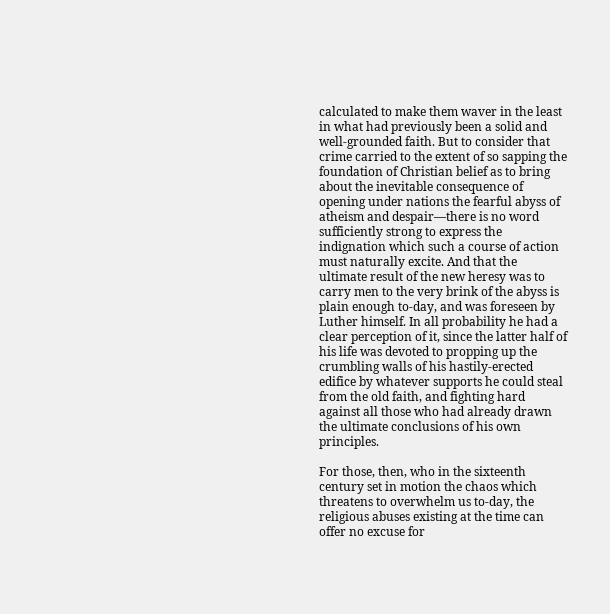calculated to make them waver in the least in what had previously been a solid and well-grounded faith. But to consider that crime carried to the extent of so sapping the foundation of Christian belief as to bring about the inevitable consequence of opening under nations the fearful abyss of atheism and despair—there is no word sufficiently strong to express the indignation which such a course of action must naturally excite. And that the ultimate result of the new heresy was to carry men to the very brink of the abyss is plain enough to-day, and was foreseen by Luther himself. In all probability he had a clear perception of it, since the latter half of his life was devoted to propping up the crumbling walls of his hastily-erected edifice by whatever supports he could steal from the old faith, and fighting hard against all those who had already drawn the ultimate conclusions of his own principles.

For those, then, who in the sixteenth century set in motion the chaos which threatens to overwhelm us to-day, the religious abuses existing at the time can offer no excuse for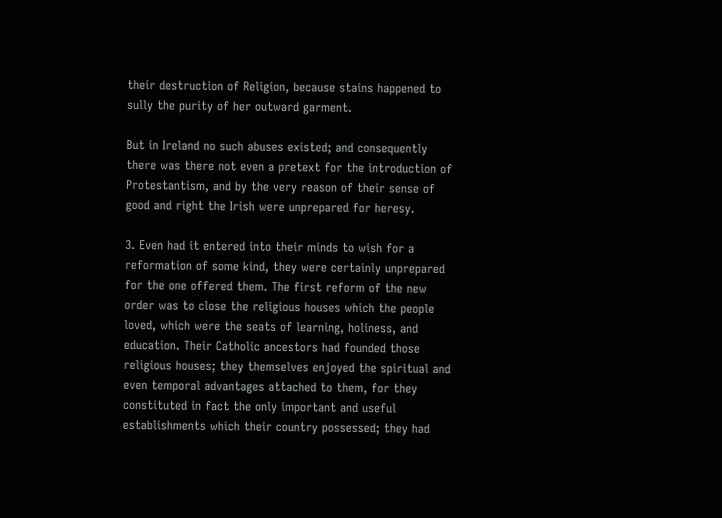their destruction of Religion, because stains happened to sully the purity of her outward garment.

But in Ireland no such abuses existed; and consequently there was there not even a pretext for the introduction of Protestantism, and by the very reason of their sense of good and right the Irish were unprepared for heresy.

3. Even had it entered into their minds to wish for a reformation of some kind, they were certainly unprepared for the one offered them. The first reform of the new order was to close the religious houses which the people loved, which were the seats of learning, holiness, and education. Their Catholic ancestors had founded those religious houses; they themselves enjoyed the spiritual and even temporal advantages attached to them, for they constituted in fact the only important and useful establishments which their country possessed; they had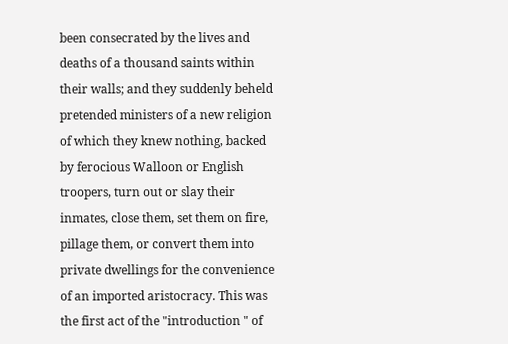been consecrated by the lives and deaths of a thousand saints within their walls; and they suddenly beheld pretended ministers of a new religion of which they knew nothing, backed by ferocious Walloon or English troopers, turn out or slay their inmates, close them, set them on fire, pillage them, or convert them into private dwellings for the convenience of an imported aristocracy. This was the first act of the "introduction " of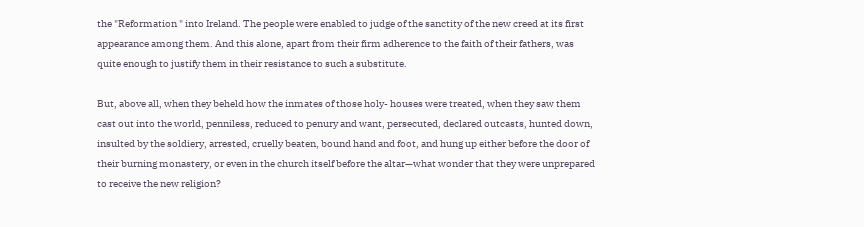the "Reformation " into Ireland. The people were enabled to judge of the sanctity of the new creed at its first appearance among them. And this alone, apart from their firm adherence to the faith of their fathers, was quite enough to justify them in their resistance to such a substitute.

But, above all, when they beheld how the inmates of those holy- houses were treated, when they saw them cast out into the world, penniless, reduced to penury and want, persecuted, declared outcasts, hunted down, insulted by the soldiery, arrested, cruelly beaten, bound hand and foot, and hung up either before the door of their burning monastery, or even in the church itself before the altar—what wonder that they were unprepared to receive the new religion?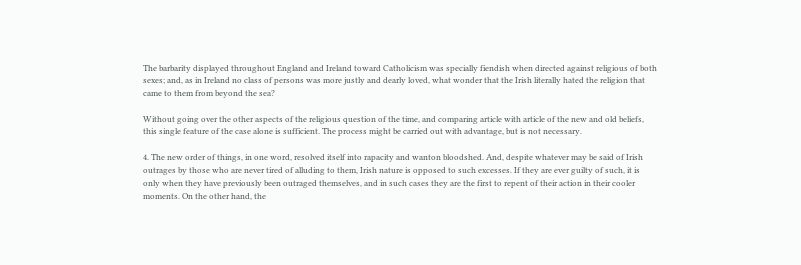The barbarity displayed throughout England and Ireland toward Catholicism was specially fiendish when directed against religious of both sexes; and, as in Ireland no class of persons was more justly and dearly loved, what wonder that the Irish literally hated the religion that came to them from beyond the sea?

Without going over the other aspects of the religious question of the time, and comparing article with article of the new and old beliefs, this single feature of the case alone is sufficient. The process might be carried out with advantage, but is not necessary.

4. The new order of things, in one word, resolved itself into rapacity and wanton bloodshed. And, despite whatever may be said of Irish outrages by those who are never tired of alluding to them, Irish nature is opposed to such excesses. If they are ever guilty of such, it is only when they have previously been outraged themselves, and in such cases they are the first to repent of their action in their cooler moments. On the other hand, the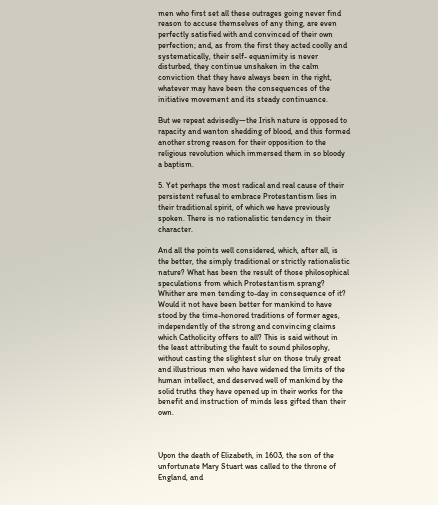men who first set all these outrages going never find reason to accuse themselves of any thing, are even perfectly satisfied with and convinced of their own perfection; and, as from the first they acted coolly and systematically, their self- equanimity is never disturbed, they continue unshaken in the calm conviction that they have always been in the right, whatever may have been the consequences of the initiative movement and its steady continuance.

But we repeat advisedly—the Irish nature is opposed to rapacity and wanton shedding of blood, and this formed another strong reason for their opposition to the religious revolution which immersed them in so bloody a baptism.

5. Yet perhaps the most radical and real cause of their persistent refusal to embrace Protestantism lies in their traditional spirit, of which we have previously spoken. There is no rationalistic tendency in their character.

And all the points well considered, which, after all, is the better, the simply traditional or strictly rationalistic nature? What has been the result of those philosophical speculations from which Protestantism sprang? Whither are men tending to-day in consequence of it? Would it not have been better for mankind to have stood by the time-honored traditions of former ages, independently of the strong and convincing claims which Catholicity offers to all? This is said without in the least attributing the fault to sound philosophy, without casting the slightest slur on those truly great and illustrious men who have widened the limits of the human intellect, and deserved well of mankind by the solid truths they have opened up in their works for the benefit and instruction of minds less gifted than their own.



Upon the death of Elizabeth, in 1603, the son of the unfortunate Mary Stuart was called to the throne of England, and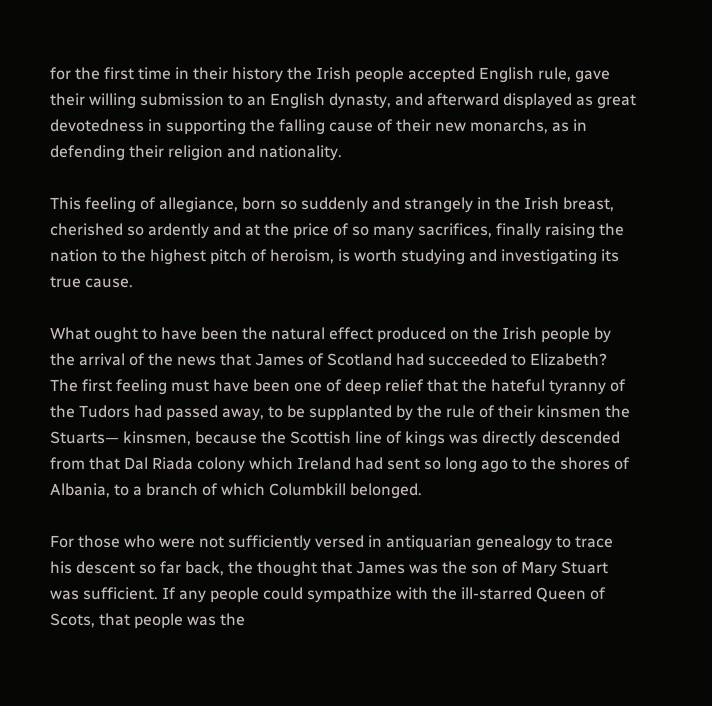for the first time in their history the Irish people accepted English rule, gave their willing submission to an English dynasty, and afterward displayed as great devotedness in supporting the falling cause of their new monarchs, as in defending their religion and nationality.

This feeling of allegiance, born so suddenly and strangely in the Irish breast, cherished so ardently and at the price of so many sacrifices, finally raising the nation to the highest pitch of heroism, is worth studying and investigating its true cause.

What ought to have been the natural effect produced on the Irish people by the arrival of the news that James of Scotland had succeeded to Elizabeth? The first feeling must have been one of deep relief that the hateful tyranny of the Tudors had passed away, to be supplanted by the rule of their kinsmen the Stuarts— kinsmen, because the Scottish line of kings was directly descended from that Dal Riada colony which Ireland had sent so long ago to the shores of Albania, to a branch of which Columbkill belonged.

For those who were not sufficiently versed in antiquarian genealogy to trace his descent so far back, the thought that James was the son of Mary Stuart was sufficient. If any people could sympathize with the ill-starred Queen of Scots, that people was the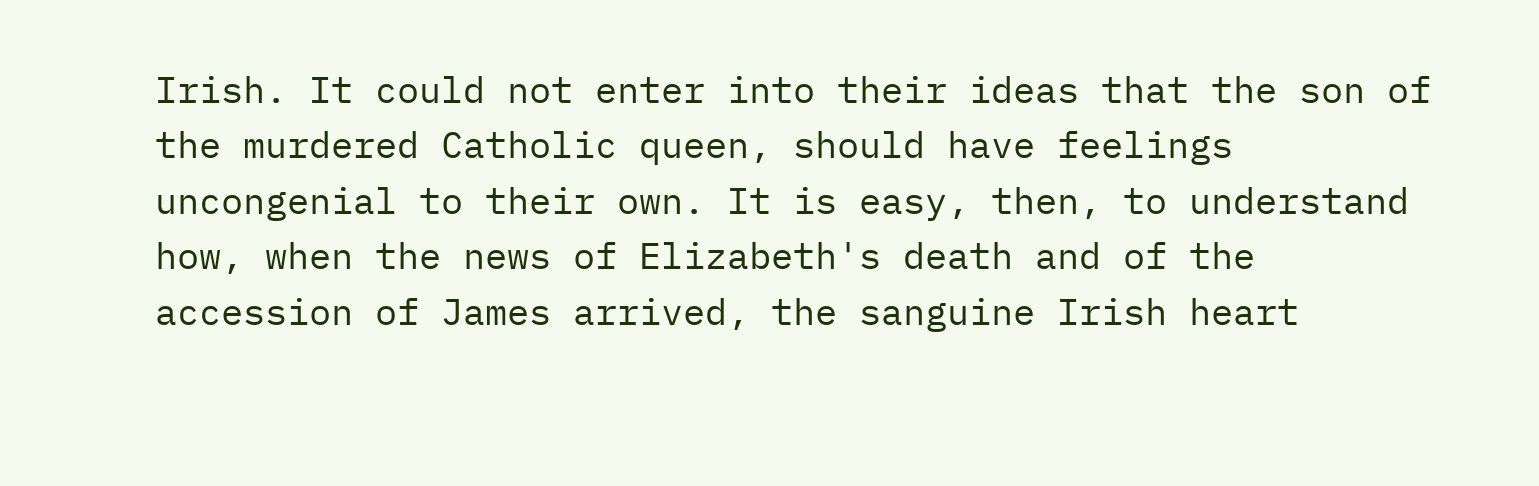Irish. It could not enter into their ideas that the son of the murdered Catholic queen, should have feelings uncongenial to their own. It is easy, then, to understand how, when the news of Elizabeth's death and of the accession of James arrived, the sanguine Irish heart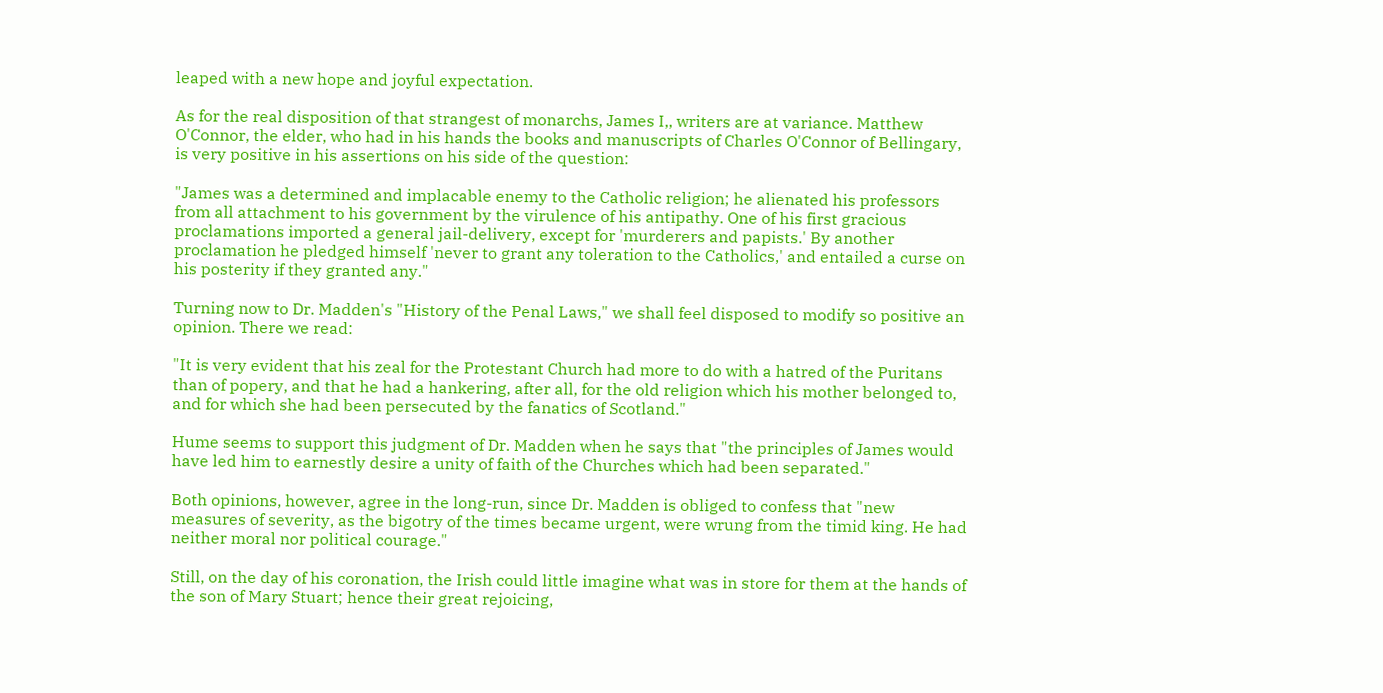leaped with a new hope and joyful expectation.

As for the real disposition of that strangest of monarchs, James I,, writers are at variance. Matthew O'Connor, the elder, who had in his hands the books and manuscripts of Charles O'Connor of Bellingary, is very positive in his assertions on his side of the question:

"James was a determined and implacable enemy to the Catholic religion; he alienated his professors from all attachment to his government by the virulence of his antipathy. One of his first gracious proclamations imported a general jail-delivery, except for 'murderers and papists.' By another proclamation he pledged himself 'never to grant any toleration to the Catholics,' and entailed a curse on his posterity if they granted any."

Turning now to Dr. Madden's "History of the Penal Laws," we shall feel disposed to modify so positive an opinion. There we read:

"It is very evident that his zeal for the Protestant Church had more to do with a hatred of the Puritans than of popery, and that he had a hankering, after all, for the old religion which his mother belonged to, and for which she had been persecuted by the fanatics of Scotland."

Hume seems to support this judgment of Dr. Madden when he says that "the principles of James would have led him to earnestly desire a unity of faith of the Churches which had been separated."

Both opinions, however, agree in the long-run, since Dr. Madden is obliged to confess that "new measures of severity, as the bigotry of the times became urgent, were wrung from the timid king. He had neither moral nor political courage."

Still, on the day of his coronation, the Irish could little imagine what was in store for them at the hands of the son of Mary Stuart; hence their great rejoicing,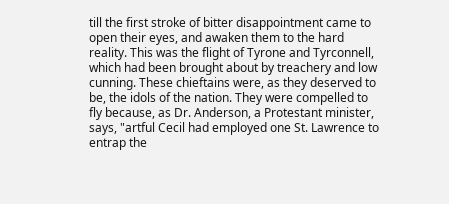till the first stroke of bitter disappointment came to open their eyes, and awaken them to the hard reality. This was the flight of Tyrone and Tyrconnell, which had been brought about by treachery and low cunning. These chieftains were, as they deserved to be, the idols of the nation. They were compelled to fly because, as Dr. Anderson, a Protestant minister, says, "artful Cecil had employed one St. Lawrence to entrap the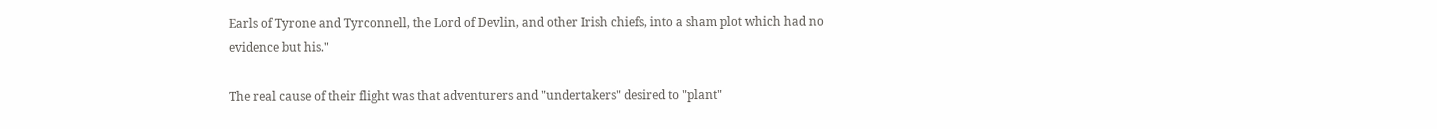Earls of Tyrone and Tyrconnell, the Lord of Devlin, and other Irish chiefs, into a sham plot which had no evidence but his."

The real cause of their flight was that adventurers and "undertakers" desired to "plant"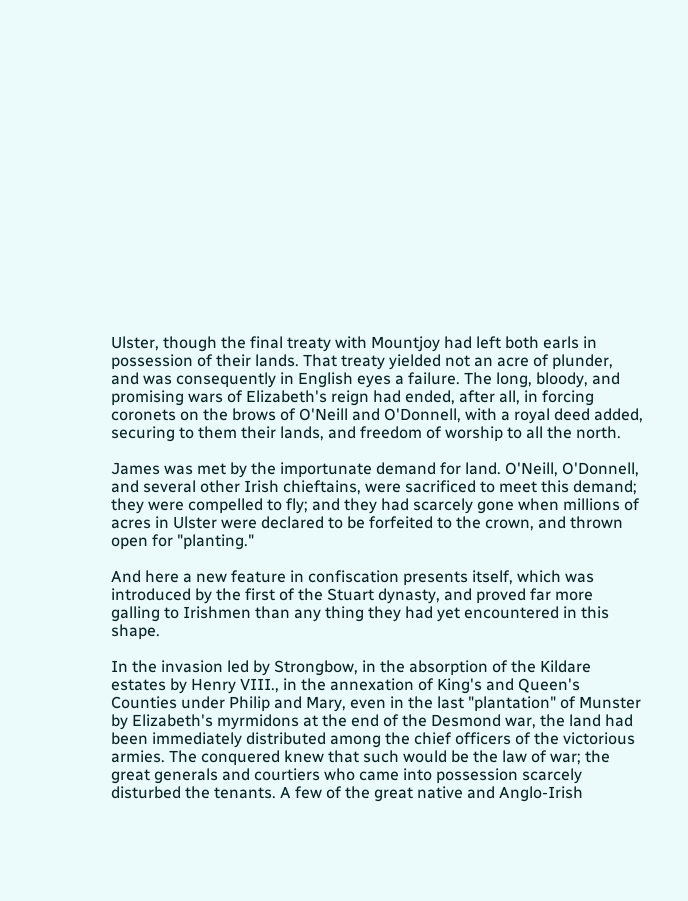Ulster, though the final treaty with Mountjoy had left both earls in possession of their lands. That treaty yielded not an acre of plunder, and was consequently in English eyes a failure. The long, bloody, and promising wars of Elizabeth's reign had ended, after all, in forcing coronets on the brows of O'Neill and O'Donnell, with a royal deed added, securing to them their lands, and freedom of worship to all the north.

James was met by the importunate demand for land. O'Neill, O'Donnell, and several other Irish chieftains, were sacrificed to meet this demand; they were compelled to fly; and they had scarcely gone when millions of acres in Ulster were declared to be forfeited to the crown, and thrown open for "planting."

And here a new feature in confiscation presents itself, which was introduced by the first of the Stuart dynasty, and proved far more galling to Irishmen than any thing they had yet encountered in this shape.

In the invasion led by Strongbow, in the absorption of the Kildare estates by Henry VIII., in the annexation of King's and Queen's Counties under Philip and Mary, even in the last "plantation" of Munster by Elizabeth's myrmidons at the end of the Desmond war, the land had been immediately distributed among the chief officers of the victorious armies. The conquered knew that such would be the law of war; the great generals and courtiers who came into possession scarcely disturbed the tenants. A few of the great native and Anglo-Irish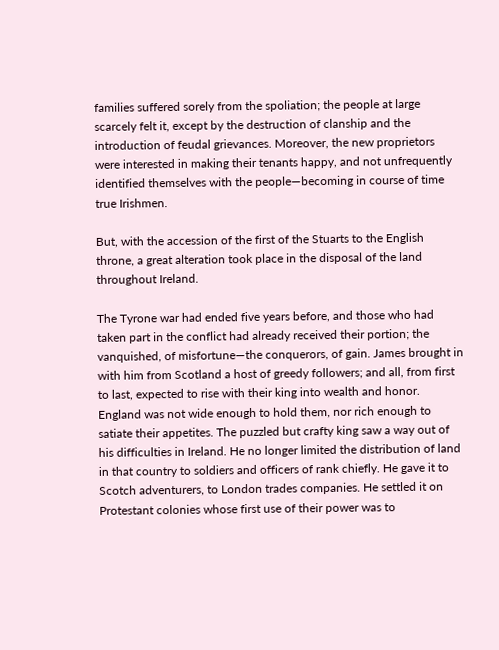families suffered sorely from the spoliation; the people at large scarcely felt it, except by the destruction of clanship and the introduction of feudal grievances. Moreover, the new proprietors were interested in making their tenants happy, and not unfrequently identified themselves with the people—becoming in course of time true Irishmen.

But, with the accession of the first of the Stuarts to the English throne, a great alteration took place in the disposal of the land throughout Ireland.

The Tyrone war had ended five years before, and those who had taken part in the conflict had already received their portion; the vanquished, of misfortune—the conquerors, of gain. James brought in with him from Scotland a host of greedy followers; and all, from first to last, expected to rise with their king into wealth and honor. England was not wide enough to hold them, nor rich enough to satiate their appetites. The puzzled but crafty king saw a way out of his difficulties in Ireland. He no longer limited the distribution of land in that country to soldiers and officers of rank chiefly. He gave it to Scotch adventurers, to London trades companies. He settled it on Protestant colonies whose first use of their power was to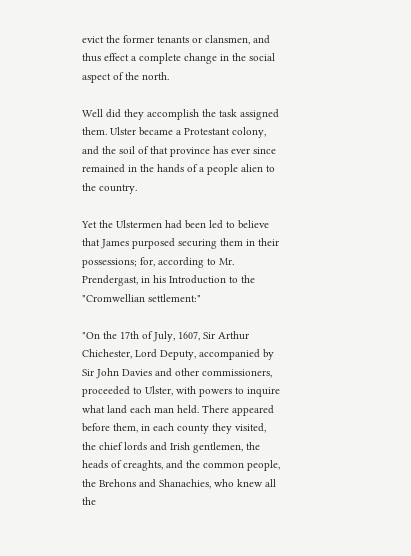evict the former tenants or clansmen, and thus effect a complete change in the social aspect of the north.

Well did they accomplish the task assigned them. Ulster became a Protestant colony, and the soil of that province has ever since remained in the hands of a people alien to the country.

Yet the Ulstermen had been led to believe that James purposed securing them in their possessions; for, according to Mr. Prendergast, in his Introduction to the "Cromwellian settlement:"

"On the 17th of July, 1607, Sir Arthur Chichester, Lord Deputy, accompanied by Sir John Davies and other commissioners, proceeded to Ulster, with powers to inquire what land each man held. There appeared before them, in each county they visited, the chief lords and Irish gentlemen, the heads of creaghts, and the common people, the Brehons and Shanachies, who knew all the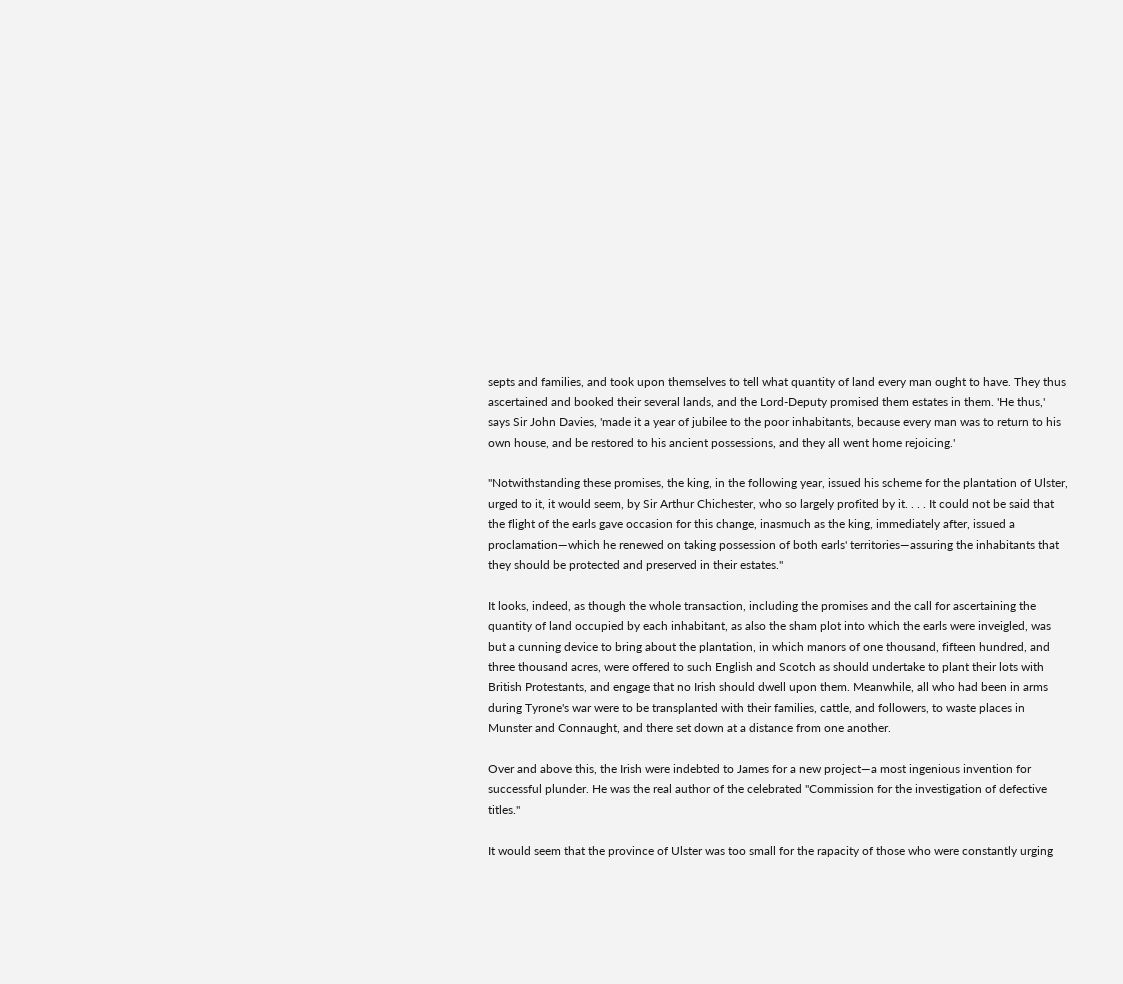septs and families, and took upon themselves to tell what quantity of land every man ought to have. They thus ascertained and booked their several lands, and the Lord-Deputy promised them estates in them. 'He thus,' says Sir John Davies, 'made it a year of jubilee to the poor inhabitants, because every man was to return to his own house, and be restored to his ancient possessions, and they all went home rejoicing.'

"Notwithstanding these promises, the king, in the following year, issued his scheme for the plantation of Ulster, urged to it, it would seem, by Sir Arthur Chichester, who so largely profited by it. . . . It could not be said that the flight of the earls gave occasion for this change, inasmuch as the king, immediately after, issued a proclamation—which he renewed on taking possession of both earls' territories—assuring the inhabitants that they should be protected and preserved in their estates."

It looks, indeed, as though the whole transaction, including the promises and the call for ascertaining the quantity of land occupied by each inhabitant, as also the sham plot into which the earls were inveigled, was but a cunning device to bring about the plantation, in which manors of one thousand, fifteen hundred, and three thousand acres, were offered to such English and Scotch as should undertake to plant their lots with British Protestants, and engage that no Irish should dwell upon them. Meanwhile, all who had been in arms during Tyrone's war were to be transplanted with their families, cattle, and followers, to waste places in Munster and Connaught, and there set down at a distance from one another.

Over and above this, the Irish were indebted to James for a new project—a most ingenious invention for successful plunder. He was the real author of the celebrated "Commission for the investigation of defective titles."

It would seem that the province of Ulster was too small for the rapacity of those who were constantly urging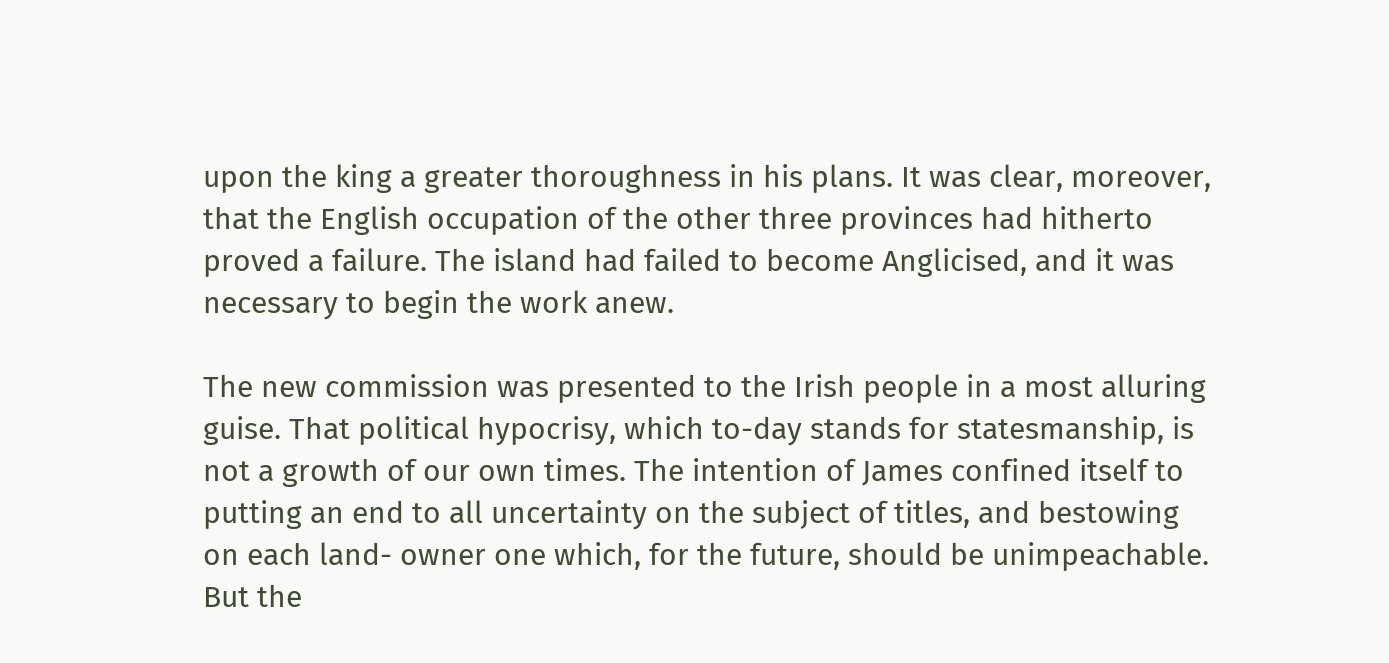upon the king a greater thoroughness in his plans. It was clear, moreover, that the English occupation of the other three provinces had hitherto proved a failure. The island had failed to become Anglicised, and it was necessary to begin the work anew.

The new commission was presented to the Irish people in a most alluring guise. That political hypocrisy, which to-day stands for statesmanship, is not a growth of our own times. The intention of James confined itself to putting an end to all uncertainty on the subject of titles, and bestowing on each land- owner one which, for the future, should be unimpeachable. But the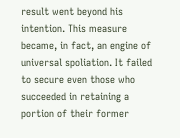result went beyond his intention. This measure became, in fact, an engine of universal spoliation. It failed to secure even those who succeeded in retaining a portion of their former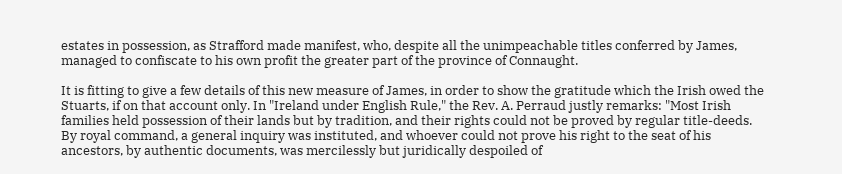estates in possession, as Strafford made manifest, who, despite all the unimpeachable titles conferred by James, managed to confiscate to his own profit the greater part of the province of Connaught.

It is fitting to give a few details of this new measure of James, in order to show the gratitude which the Irish owed the Stuarts, if on that account only. In "Ireland under English Rule," the Rev. A. Perraud justly remarks: "Most Irish families held possession of their lands but by tradition, and their rights could not be proved by regular title-deeds. By royal command, a general inquiry was instituted, and whoever could not prove his right to the seat of his ancestors, by authentic documents, was mercilessly but juridically despoiled of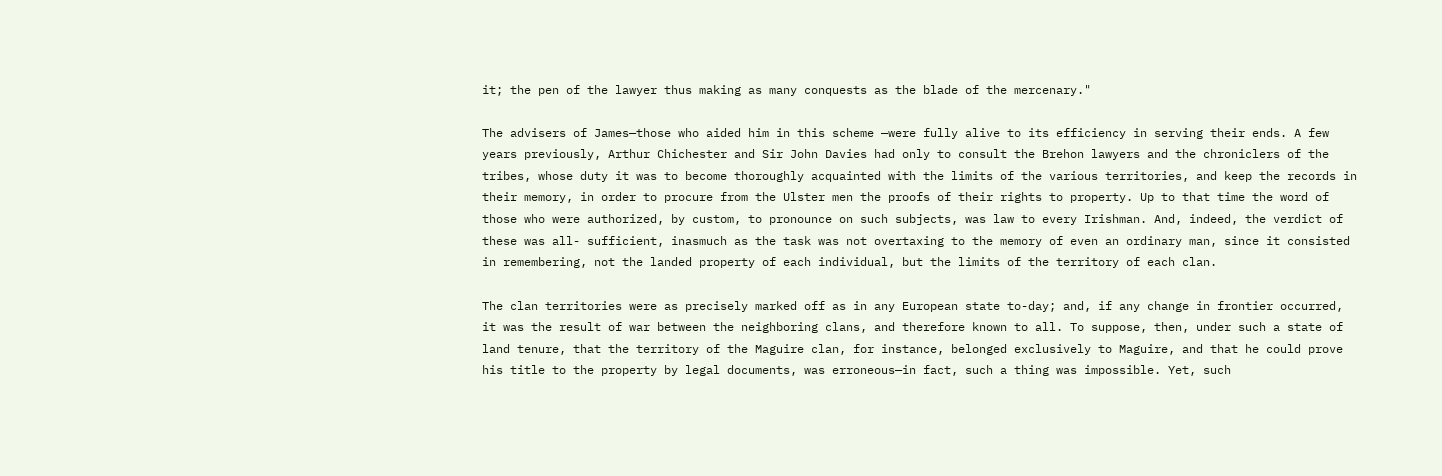it; the pen of the lawyer thus making as many conquests as the blade of the mercenary."

The advisers of James—those who aided him in this scheme —were fully alive to its efficiency in serving their ends. A few years previously, Arthur Chichester and Sir John Davies had only to consult the Brehon lawyers and the chroniclers of the tribes, whose duty it was to become thoroughly acquainted with the limits of the various territories, and keep the records in their memory, in order to procure from the Ulster men the proofs of their rights to property. Up to that time the word of those who were authorized, by custom, to pronounce on such subjects, was law to every Irishman. And, indeed, the verdict of these was all- sufficient, inasmuch as the task was not overtaxing to the memory of even an ordinary man, since it consisted in remembering, not the landed property of each individual, but the limits of the territory of each clan.

The clan territories were as precisely marked off as in any European state to-day; and, if any change in frontier occurred, it was the result of war between the neighboring clans, and therefore known to all. To suppose, then, under such a state of land tenure, that the territory of the Maguire clan, for instance, belonged exclusively to Maguire, and that he could prove his title to the property by legal documents, was erroneous—in fact, such a thing was impossible. Yet, such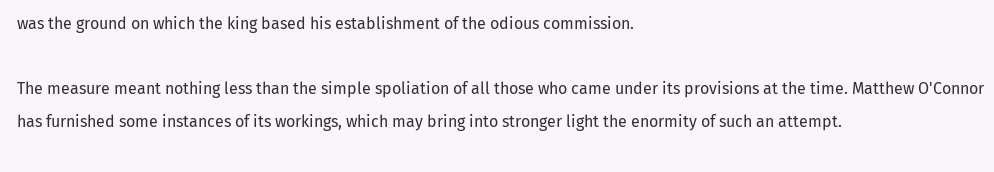was the ground on which the king based his establishment of the odious commission.

The measure meant nothing less than the simple spoliation of all those who came under its provisions at the time. Matthew O'Connor has furnished some instances of its workings, which may bring into stronger light the enormity of such an attempt.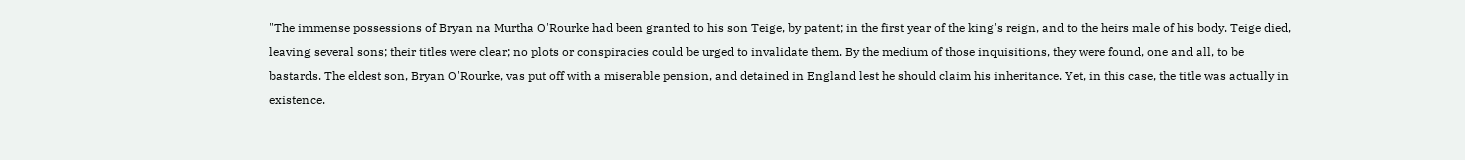"The immense possessions of Bryan na Murtha O'Rourke had been granted to his son Teige, by patent; in the first year of the king's reign, and to the heirs male of his body. Teige died, leaving several sons; their titles were clear; no plots or conspiracies could be urged to invalidate them. By the medium of those inquisitions, they were found, one and all, to be bastards. The eldest son, Bryan O'Rourke, vas put off with a miserable pension, and detained in England lest he should claim his inheritance. Yet, in this case, the title was actually in existence.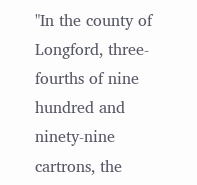"In the county of Longford, three-fourths of nine hundred and ninety-nine cartrons, the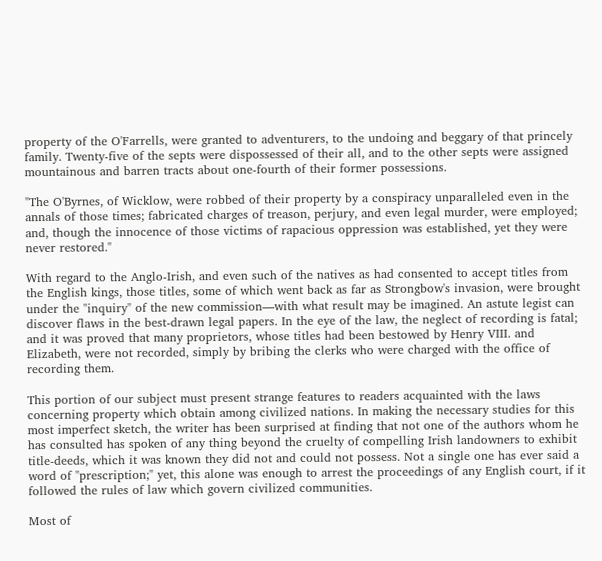property of the O'Farrells, were granted to adventurers, to the undoing and beggary of that princely family. Twenty-five of the septs were dispossessed of their all, and to the other septs were assigned mountainous and barren tracts about one-fourth of their former possessions.

"The O'Byrnes, of Wicklow, were robbed of their property by a conspiracy unparalleled even in the annals of those times; fabricated charges of treason, perjury, and even legal murder, were employed; and, though the innocence of those victims of rapacious oppression was established, yet they were never restored."

With regard to the Anglo-Irish, and even such of the natives as had consented to accept titles from the English kings, those titles, some of which went back as far as Strongbow's invasion, were brought under the "inquiry" of the new commission—with what result may be imagined. An astute legist can discover flaws in the best-drawn legal papers. In the eye of the law, the neglect of recording is fatal; and it was proved that many proprietors, whose titles had been bestowed by Henry VIII. and Elizabeth, were not recorded, simply by bribing the clerks who were charged with the office of recording them.

This portion of our subject must present strange features to readers acquainted with the laws concerning property which obtain among civilized nations. In making the necessary studies for this most imperfect sketch, the writer has been surprised at finding that not one of the authors whom he has consulted has spoken of any thing beyond the cruelty of compelling Irish landowners to exhibit title-deeds, which it was known they did not and could not possess. Not a single one has ever said a word of "prescription;" yet, this alone was enough to arrest the proceedings of any English court, if it followed the rules of law which govern civilized communities.

Most of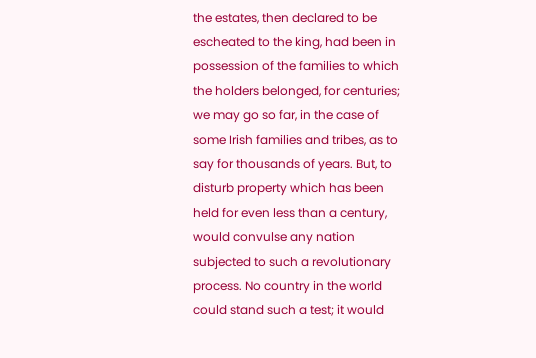the estates, then declared to be escheated to the king, had been in possession of the families to which the holders belonged, for centuries; we may go so far, in the case of some Irish families and tribes, as to say for thousands of years. But, to disturb property which has been held for even less than a century, would convulse any nation subjected to such a revolutionary process. No country in the world could stand such a test; it would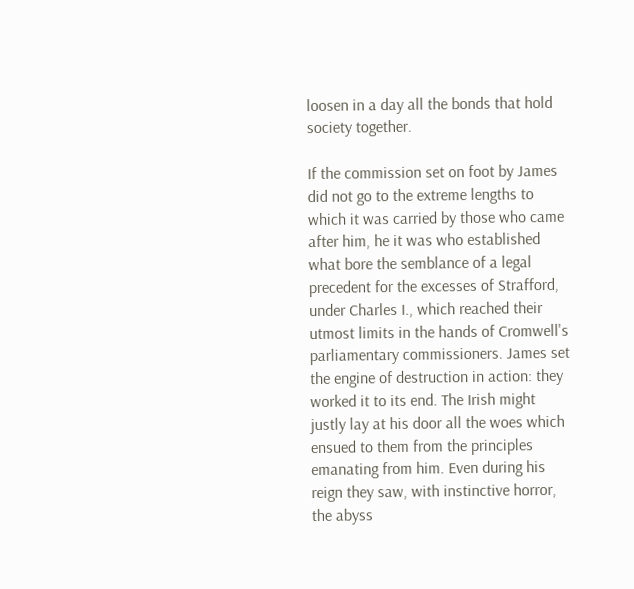loosen in a day all the bonds that hold society together.

If the commission set on foot by James did not go to the extreme lengths to which it was carried by those who came after him, he it was who established what bore the semblance of a legal precedent for the excesses of Strafford, under Charles I., which reached their utmost limits in the hands of Cromwell's parliamentary commissioners. James set the engine of destruction in action: they worked it to its end. The Irish might justly lay at his door all the woes which ensued to them from the principles emanating from him. Even during his reign they saw, with instinctive horror, the abyss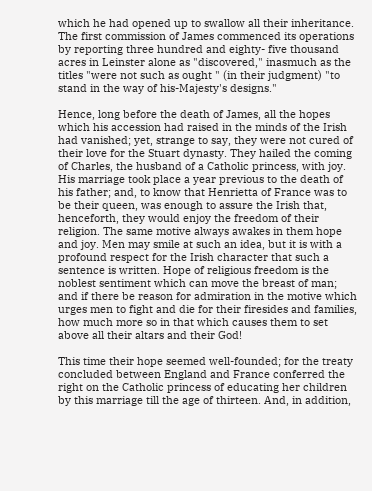which he had opened up to swallow all their inheritance. The first commission of James commenced its operations by reporting three hundred and eighty- five thousand acres in Leinster alone as "discovered," inasmuch as the titles "were not such as ought " (in their judgment) "to stand in the way of his-Majesty's designs."

Hence, long before the death of James, all the hopes which his accession had raised in the minds of the Irish had vanished; yet, strange to say, they were not cured of their love for the Stuart dynasty. They hailed the coming of Charles, the husband of a Catholic princess, with joy. His marriage took place a year previous to the death of his father; and, to know that Henrietta of France was to be their queen, was enough to assure the Irish that, henceforth, they would enjoy the freedom of their religion. The same motive always awakes in them hope and joy. Men may smile at such an idea, but it is with a profound respect for the Irish character that such a sentence is written. Hope of religious freedom is the noblest sentiment which can move the breast of man; and if there be reason for admiration in the motive which urges men to fight and die for their firesides and families, how much more so in that which causes them to set above all their altars and their God!

This time their hope seemed well-founded; for the treaty concluded between England and France conferred the right on the Catholic princess of educating her children by this marriage till the age of thirteen. And, in addition,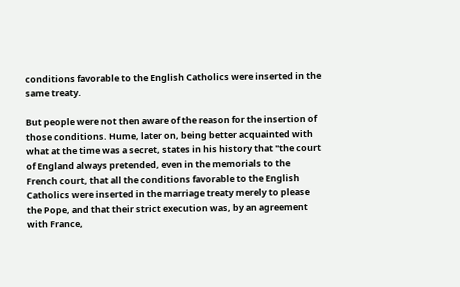conditions favorable to the English Catholics were inserted in the same treaty.

But people were not then aware of the reason for the insertion of those conditions. Hume, later on, being better acquainted with what at the time was a secret, states in his history that "the court of England always pretended, even in the memorials to the French court, that all the conditions favorable to the English Catholics were inserted in the marriage treaty merely to please the Pope, and that their strict execution was, by an agreement with France,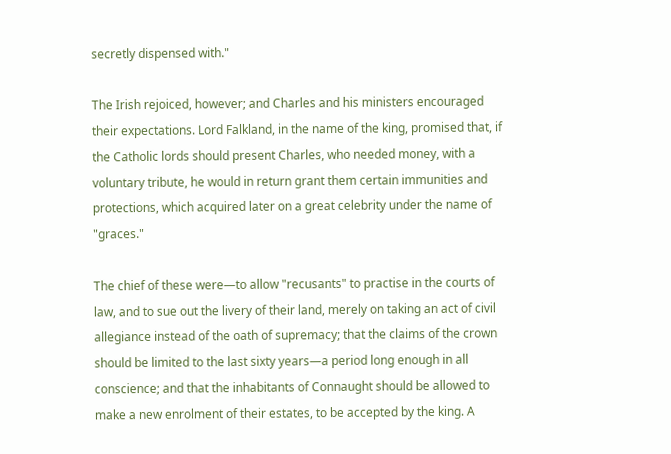secretly dispensed with."

The Irish rejoiced, however; and Charles and his ministers encouraged their expectations. Lord Falkland, in the name of the king, promised that, if the Catholic lords should present Charles, who needed money, with a voluntary tribute, he would in return grant them certain immunities and protections, which acquired later on a great celebrity under the name of "graces."

The chief of these were—to allow "recusants" to practise in the courts of law, and to sue out the livery of their land, merely on taking an act of civil allegiance instead of the oath of supremacy; that the claims of the crown should be limited to the last sixty years—a period long enough in all conscience; and that the inhabitants of Connaught should be allowed to make a new enrolment of their estates, to be accepted by the king. A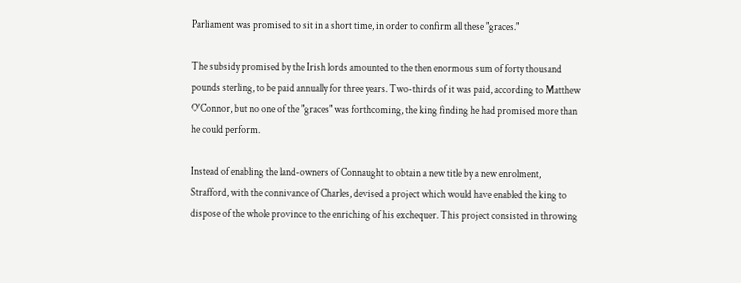Parliament was promised to sit in a short time, in order to confirm all these "graces."

The subsidy promised by the Irish lords amounted to the then enormous sum of forty thousand pounds sterling, to be paid annually for three years. Two-thirds of it was paid, according to Matthew O'Connor, but no one of the "graces" was forthcoming, the king finding he had promised more than he could perform.

Instead of enabling the land-owners of Connaught to obtain a new title by a new enrolment, Strafford, with the connivance of Charles, devised a project which would have enabled the king to dispose of the whole province to the enriching of his exchequer. This project consisted in throwing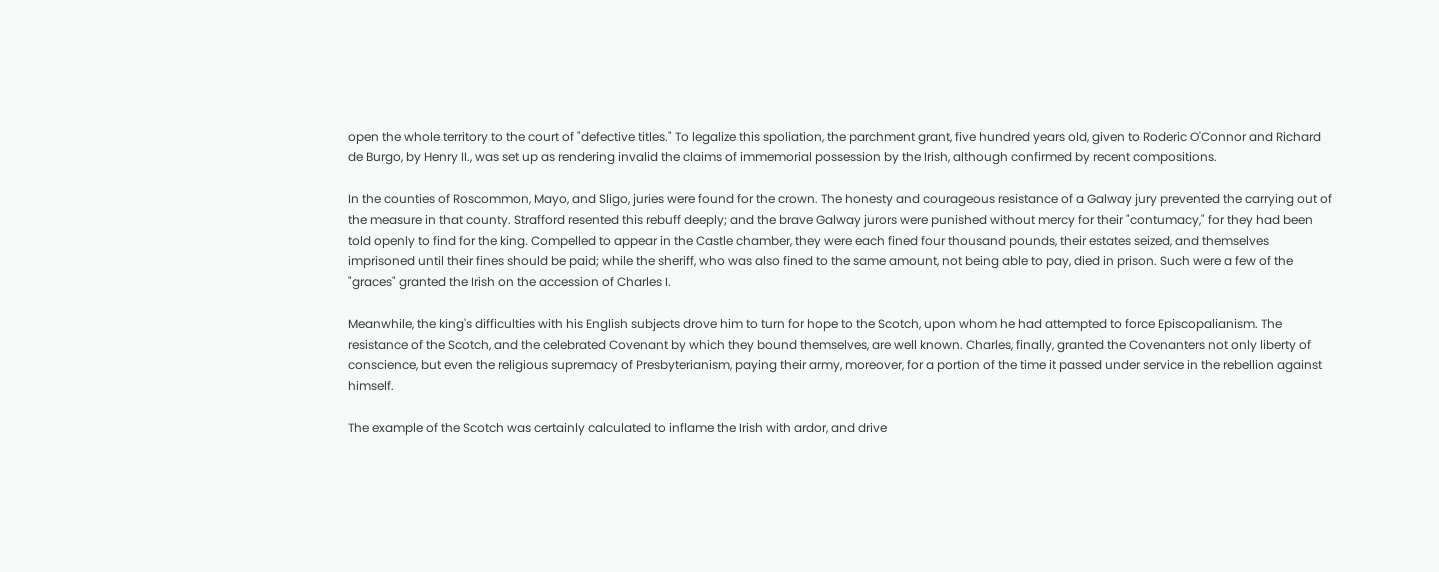open the whole territory to the court of "defective titles." To legalize this spoliation, the parchment grant, five hundred years old, given to Roderic O'Connor and Richard de Burgo, by Henry II., was set up as rendering invalid the claims of immemorial possession by the Irish, although confirmed by recent compositions.

In the counties of Roscommon, Mayo, and Sligo, juries were found for the crown. The honesty and courageous resistance of a Galway jury prevented the carrying out of the measure in that county. Strafford resented this rebuff deeply; and the brave Galway jurors were punished without mercy for their "contumacy," for they had been told openly to find for the king. Compelled to appear in the Castle chamber, they were each fined four thousand pounds, their estates seized, and themselves imprisoned until their fines should be paid; while the sheriff, who was also fined to the same amount, not being able to pay, died in prison. Such were a few of the "graces" granted the Irish on the accession of Charles I.

Meanwhile, the king's difficulties with his English subjects drove him to turn for hope to the Scotch, upon whom he had attempted to force Episcopalianism. The resistance of the Scotch, and the celebrated Covenant by which they bound themselves, are well known. Charles, finally, granted the Covenanters not only liberty of conscience, but even the religious supremacy of Presbyterianism, paying their army, moreover, for a portion of the time it passed under service in the rebellion against himself.

The example of the Scotch was certainly calculated to inflame the Irish with ardor, and drive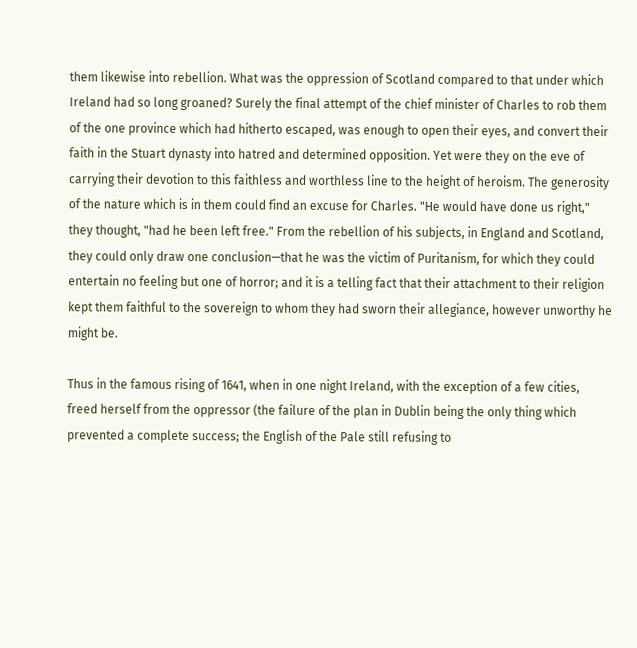them likewise into rebellion. What was the oppression of Scotland compared to that under which Ireland had so long groaned? Surely the final attempt of the chief minister of Charles to rob them of the one province which had hitherto escaped, was enough to open their eyes, and convert their faith in the Stuart dynasty into hatred and determined opposition. Yet were they on the eve of carrying their devotion to this faithless and worthless line to the height of heroism. The generosity of the nature which is in them could find an excuse for Charles. "He would have done us right," they thought, "had he been left free." From the rebellion of his subjects, in England and Scotland, they could only draw one conclusion—that he was the victim of Puritanism, for which they could entertain no feeling but one of horror; and it is a telling fact that their attachment to their religion kept them faithful to the sovereign to whom they had sworn their allegiance, however unworthy he might be.

Thus in the famous rising of 1641, when in one night Ireland, with the exception of a few cities, freed herself from the oppressor (the failure of the plan in Dublin being the only thing which prevented a complete success; the English of the Pale still refusing to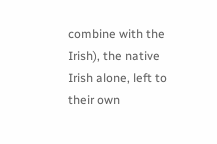combine with the Irish), the native Irish alone, left to their own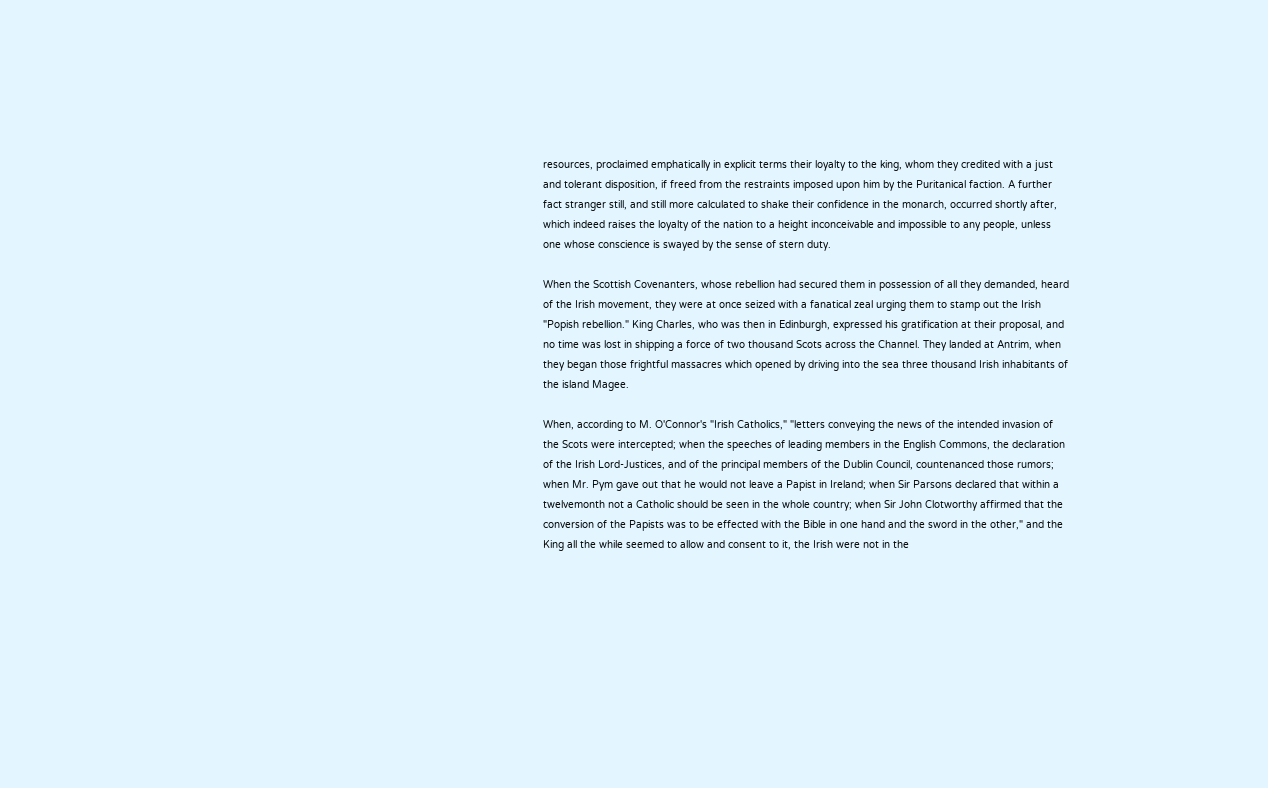resources, proclaimed emphatically in explicit terms their loyalty to the king, whom they credited with a just and tolerant disposition, if freed from the restraints imposed upon him by the Puritanical faction. A further fact stranger still, and still more calculated to shake their confidence in the monarch, occurred shortly after, which indeed raises the loyalty of the nation to a height inconceivable and impossible to any people, unless one whose conscience is swayed by the sense of stern duty.

When the Scottish Covenanters, whose rebellion had secured them in possession of all they demanded, heard of the Irish movement, they were at once seized with a fanatical zeal urging them to stamp out the Irish "Popish rebellion." King Charles, who was then in Edinburgh, expressed his gratification at their proposal, and no time was lost in shipping a force of two thousand Scots across the Channel. They landed at Antrim, when they began those frightful massacres which opened by driving into the sea three thousand Irish inhabitants of the island Magee.

When, according to M. O'Connor's "Irish Catholics," "letters conveying the news of the intended invasion of the Scots were intercepted; when the speeches of leading members in the English Commons, the declaration of the Irish Lord-Justices, and of the principal members of the Dublin Council, countenanced those rumors; when Mr. Pym gave out that he would not leave a Papist in Ireland; when Sir Parsons declared that within a twelvemonth not a Catholic should be seen in the whole country; when Sir John Clotworthy affirmed that the conversion of the Papists was to be effected with the Bible in one hand and the sword in the other," and the King all the while seemed to allow and consent to it, the Irish were not in the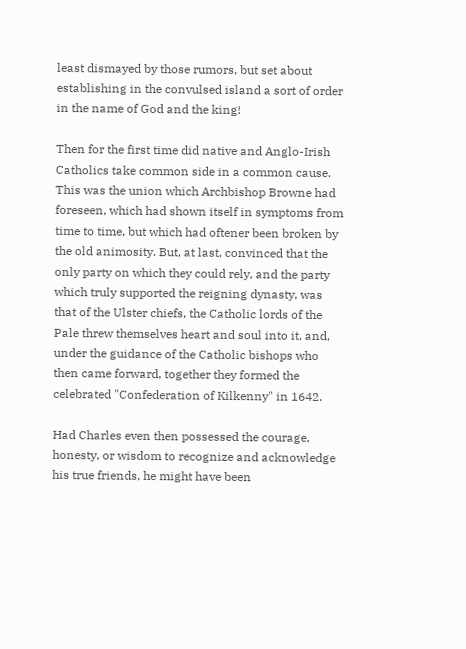least dismayed by those rumors, but set about establishing in the convulsed island a sort of order in the name of God and the king!

Then for the first time did native and Anglo-Irish Catholics take common side in a common cause. This was the union which Archbishop Browne had foreseen, which had shown itself in symptoms from time to time, but which had oftener been broken by the old animosity. But, at last, convinced that the only party on which they could rely, and the party which truly supported the reigning dynasty, was that of the Ulster chiefs, the Catholic lords of the Pale threw themselves heart and soul into it, and, under the guidance of the Catholic bishops who then came forward, together they formed the celebrated "Confederation of Kilkenny" in 1642.

Had Charles even then possessed the courage, honesty, or wisdom to recognize and acknowledge his true friends, he might have been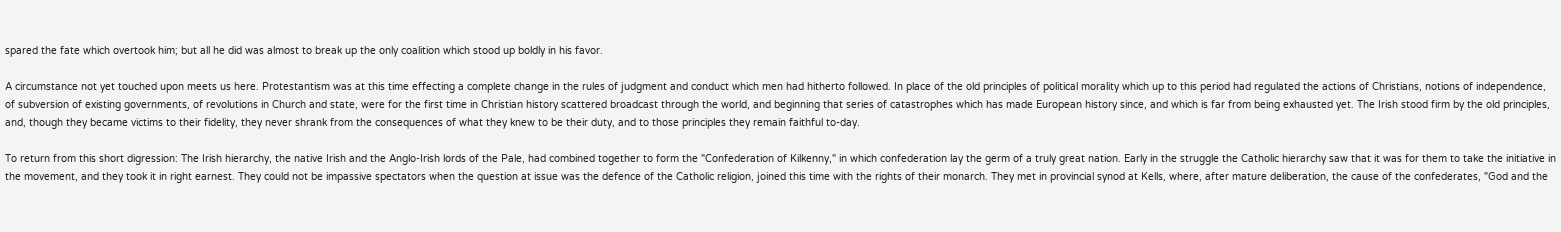spared the fate which overtook him; but all he did was almost to break up the only coalition which stood up boldly in his favor.

A circumstance not yet touched upon meets us here. Protestantism was at this time effecting a complete change in the rules of judgment and conduct which men had hitherto followed. In place of the old principles of political morality which up to this period had regulated the actions of Christians, notions of independence, of subversion of existing governments, of revolutions in Church and state, were for the first time in Christian history scattered broadcast through the world, and beginning that series of catastrophes which has made European history since, and which is far from being exhausted yet. The Irish stood firm by the old principles, and, though they became victims to their fidelity, they never shrank from the consequences of what they knew to be their duty, and to those principles they remain faithful to-day.

To return from this short digression: The Irish hierarchy, the native Irish and the Anglo-Irish lords of the Pale, had combined together to form the "Confederation of Kilkenny," in which confederation lay the germ of a truly great nation. Early in the struggle the Catholic hierarchy saw that it was for them to take the initiative in the movement, and they took it in right earnest. They could not be impassive spectators when the question at issue was the defence of the Catholic religion, joined this time with the rights of their monarch. They met in provincial synod at Kells, where, after mature deliberation, the cause of the confederates, "God and the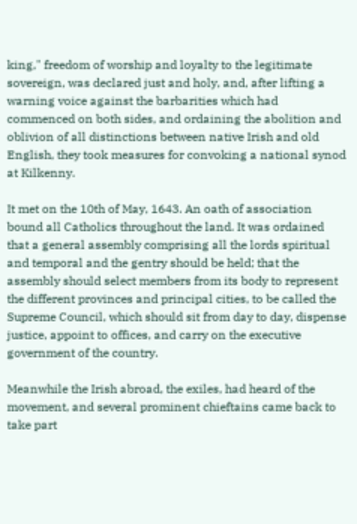king," freedom of worship and loyalty to the legitimate sovereign, was declared just and holy, and, after lifting a warning voice against the barbarities which had commenced on both sides, and ordaining the abolition and oblivion of all distinctions between native Irish and old English, they took measures for convoking a national synod at Kilkenny.

It met on the 10th of May, 1643. An oath of association bound all Catholics throughout the land. It was ordained that a general assembly comprising all the lords spiritual and temporal and the gentry should be held; that the assembly should select members from its body to represent the different provinces and principal cities, to be called the Supreme Council, which should sit from day to day, dispense justice, appoint to offices, and carry on the executive government of the country.

Meanwhile the Irish abroad, the exiles, had heard of the movement, and several prominent chieftains came back to take part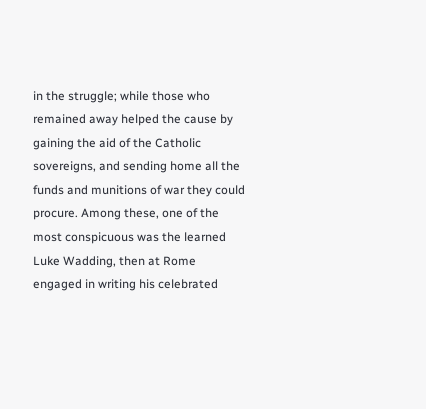in the struggle; while those who remained away helped the cause by gaining the aid of the Catholic sovereigns, and sending home all the funds and munitions of war they could procure. Among these, one of the most conspicuous was the learned Luke Wadding, then at Rome engaged in writing his celebrated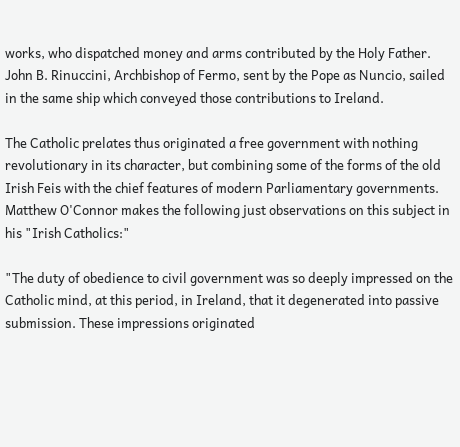works, who dispatched money and arms contributed by the Holy Father. John B. Rinuccini, Archbishop of Fermo, sent by the Pope as Nuncio, sailed in the same ship which conveyed those contributions to Ireland.

The Catholic prelates thus originated a free government with nothing revolutionary in its character, but combining some of the forms of the old Irish Feis with the chief features of modern Parliamentary governments. Matthew O'Connor makes the following just observations on this subject in his "Irish Catholics:"

"The duty of obedience to civil government was so deeply impressed on the Catholic mind, at this period, in Ireland, that it degenerated into passive submission. These impressions originated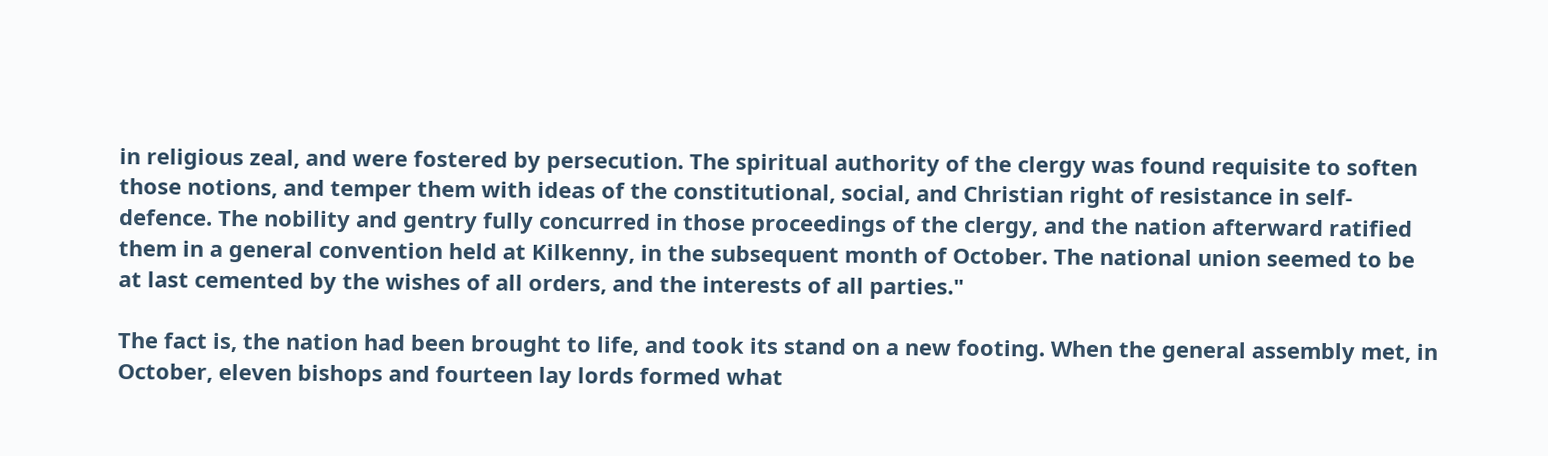in religious zeal, and were fostered by persecution. The spiritual authority of the clergy was found requisite to soften those notions, and temper them with ideas of the constitutional, social, and Christian right of resistance in self-defence. The nobility and gentry fully concurred in those proceedings of the clergy, and the nation afterward ratified them in a general convention held at Kilkenny, in the subsequent month of October. The national union seemed to be at last cemented by the wishes of all orders, and the interests of all parties."

The fact is, the nation had been brought to life, and took its stand on a new footing. When the general assembly met, in October, eleven bishops and fourteen lay lords formed what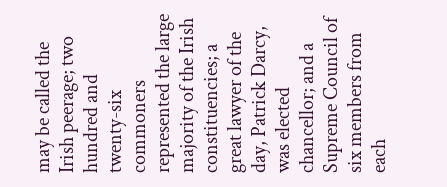may be called the Irish peerage; two hundred and twenty-six commoners represented the large majority of the Irish constituencies; a great lawyer of the day, Patrick Darcy, was elected chancellor; and a Supreme Council of six members from each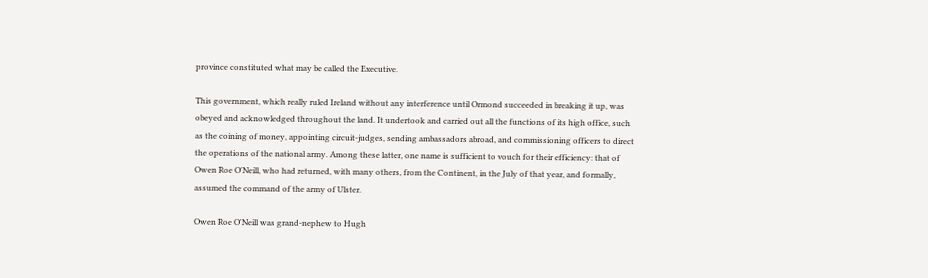province constituted what may be called the Executive.

This government, which really ruled Ireland without any interference until Ormond succeeded in breaking it up, was obeyed and acknowledged throughout the land. It undertook and carried out all the functions of its high office, such as the coining of money, appointing circuit-judges, sending ambassadors abroad, and commissioning officers to direct the operations of the national army. Among these latter, one name is sufficient to vouch for their efficiency: that of Owen Roe O'Neill, who had returned, with many others, from the Continent, in the July of that year, and formally, assumed the command of the army of Ulster.

Owen Roe O'Neill was grand-nephew to Hugh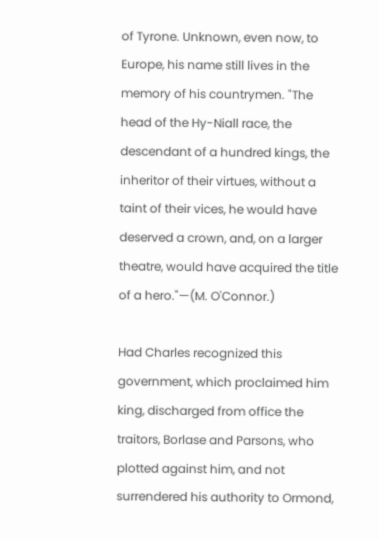of Tyrone. Unknown, even now, to Europe, his name still lives in the memory of his countrymen. "The head of the Hy-Niall race, the descendant of a hundred kings, the inheritor of their virtues, without a taint of their vices, he would have deserved a crown, and, on a larger theatre, would have acquired the title of a hero."—(M. O'Connor.)

Had Charles recognized this government, which proclaimed him king, discharged from office the traitors, Borlase and Parsons, who plotted against him, and not surrendered his authority to Ormond,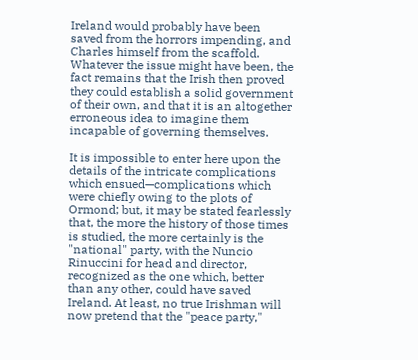Ireland would probably have been saved from the horrors impending, and Charles himself from the scaffold. Whatever the issue might have been, the fact remains that the Irish then proved they could establish a solid government of their own, and that it is an altogether erroneous idea to imagine them incapable of governing themselves.

It is impossible to enter here upon the details of the intricate complications which ensued—complications which were chiefly owing to the plots of Ormond; but, it may be stated fearlessly that, the more the history of those times is studied, the more certainly is the "national" party, with the Nuncio Rinuccini for head and director, recognized as the one which, better than any other, could have saved Ireland. At least, no true Irishman will now pretend that the "peace party,"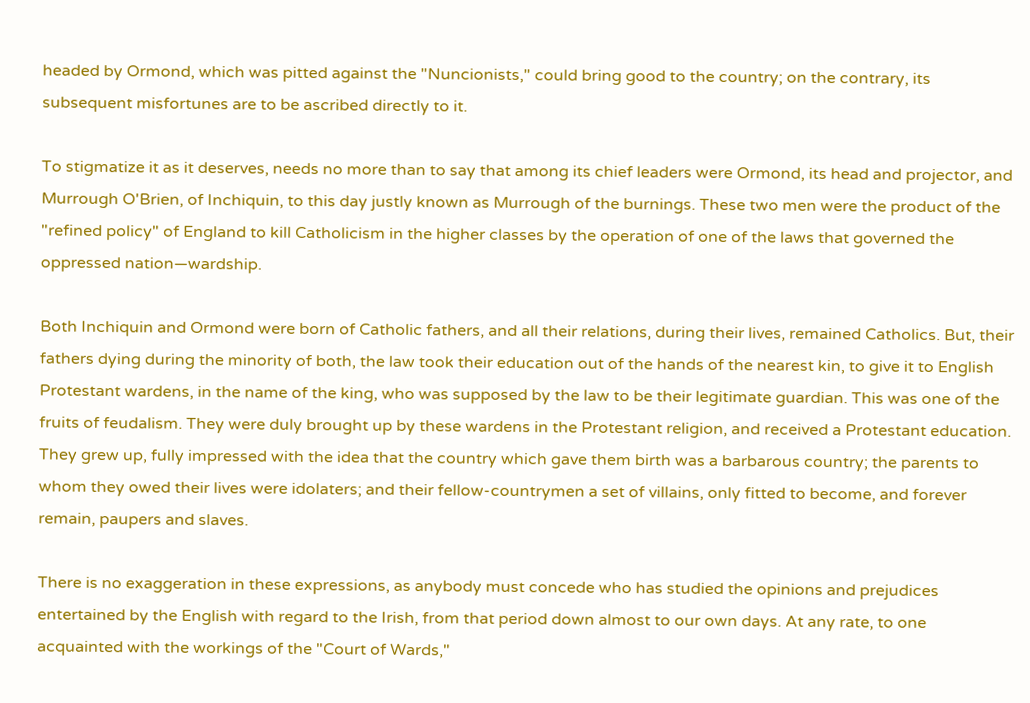headed by Ormond, which was pitted against the "Nuncionists," could bring good to the country; on the contrary, its subsequent misfortunes are to be ascribed directly to it.

To stigmatize it as it deserves, needs no more than to say that among its chief leaders were Ormond, its head and projector, and Murrough O'Brien, of Inchiquin, to this day justly known as Murrough of the burnings. These two men were the product of the "refined policy" of England to kill Catholicism in the higher classes by the operation of one of the laws that governed the oppressed nation—wardship.

Both Inchiquin and Ormond were born of Catholic fathers, and all their relations, during their lives, remained Catholics. But, their fathers dying during the minority of both, the law took their education out of the hands of the nearest kin, to give it to English Protestant wardens, in the name of the king, who was supposed by the law to be their legitimate guardian. This was one of the fruits of feudalism. They were duly brought up by these wardens in the Protestant religion, and received a Protestant education. They grew up, fully impressed with the idea that the country which gave them birth was a barbarous country; the parents to whom they owed their lives were idolaters; and their fellow-countrymen a set of villains, only fitted to become, and forever remain, paupers and slaves.

There is no exaggeration in these expressions, as anybody must concede who has studied the opinions and prejudices entertained by the English with regard to the Irish, from that period down almost to our own days. At any rate, to one acquainted with the workings of the "Court of Wards,"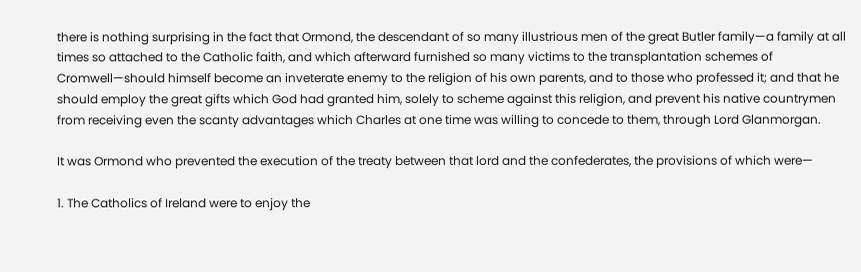there is nothing surprising in the fact that Ormond, the descendant of so many illustrious men of the great Butler family—a family at all times so attached to the Catholic faith, and which afterward furnished so many victims to the transplantation schemes of Cromwell—should himself become an inveterate enemy to the religion of his own parents, and to those who professed it; and that he should employ the great gifts which God had granted him, solely to scheme against this religion, and prevent his native countrymen from receiving even the scanty advantages which Charles at one time was willing to concede to them, through Lord Glanmorgan.

It was Ormond who prevented the execution of the treaty between that lord and the confederates, the provisions of which were—

1. The Catholics of Ireland were to enjoy the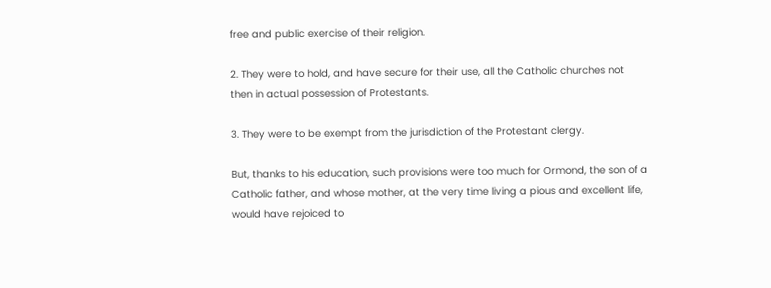free and public exercise of their religion.

2. They were to hold, and have secure for their use, all the Catholic churches not then in actual possession of Protestants.

3. They were to be exempt from the jurisdiction of the Protestant clergy.

But, thanks to his education, such provisions were too much for Ormond, the son of a Catholic father, and whose mother, at the very time living a pious and excellent life, would have rejoiced to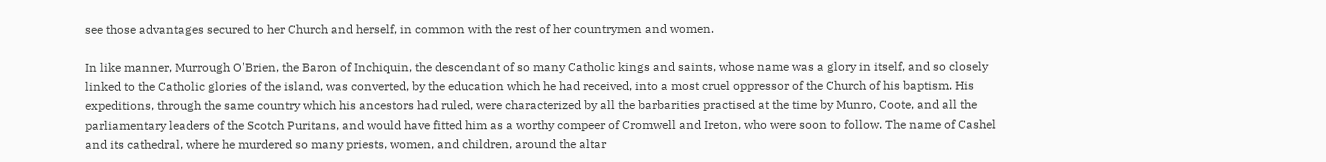see those advantages secured to her Church and herself, in common with the rest of her countrymen and women.

In like manner, Murrough O'Brien, the Baron of Inchiquin, the descendant of so many Catholic kings and saints, whose name was a glory in itself, and so closely linked to the Catholic glories of the island, was converted, by the education which he had received, into a most cruel oppressor of the Church of his baptism. His expeditions, through the same country which his ancestors had ruled, were characterized by all the barbarities practised at the time by Munro, Coote, and all the parliamentary leaders of the Scotch Puritans, and would have fitted him as a worthy compeer of Cromwell and Ireton, who were soon to follow. The name of Cashel and its cathedral, where he murdered so many priests, women, and children, around the altar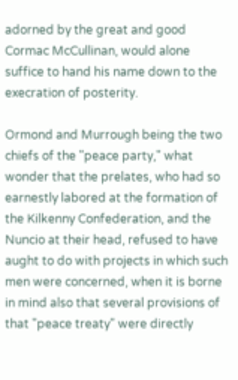adorned by the great and good Cormac McCullinan, would alone suffice to hand his name down to the execration of posterity.

Ormond and Murrough being the two chiefs of the "peace party," what wonder that the prelates, who had so earnestly labored at the formation of the Kilkenny Confederation, and the Nuncio at their head, refused to have aught to do with projects in which such men were concerned, when it is borne in mind also that several provisions of that "peace treaty" were directly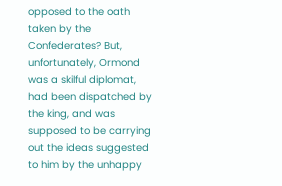opposed to the oath taken by the Confederates? But, unfortunately, Ormond was a skilful diplomat, had been dispatched by the king, and was supposed to be carrying out the ideas suggested to him by the unhappy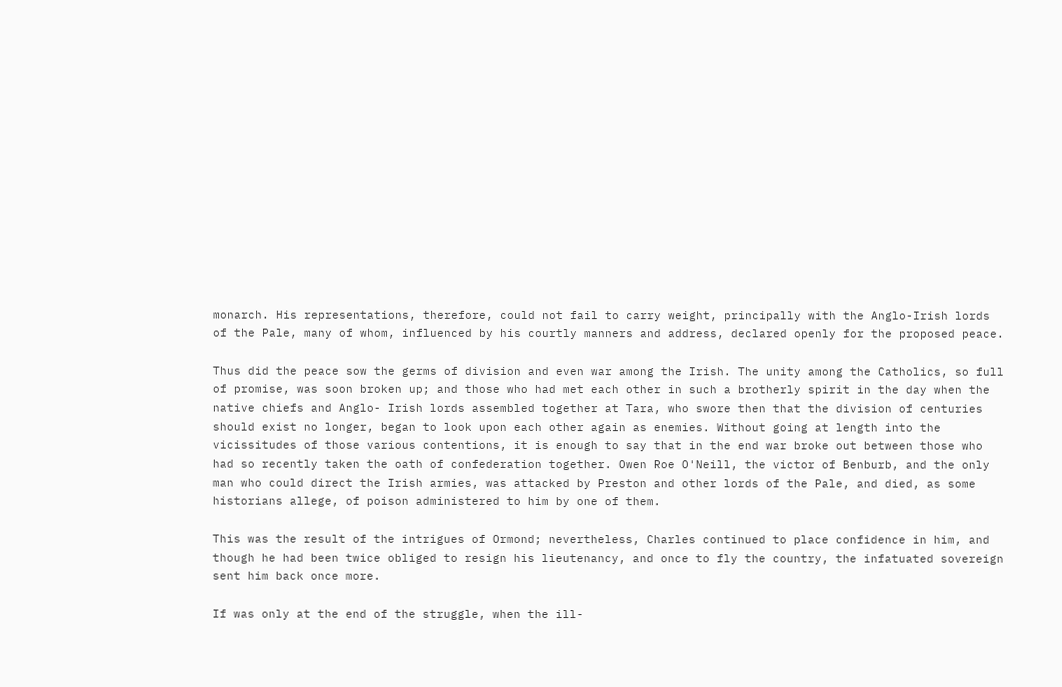monarch. His representations, therefore, could not fail to carry weight, principally with the Anglo-Irish lords of the Pale, many of whom, influenced by his courtly manners and address, declared openly for the proposed peace.

Thus did the peace sow the germs of division and even war among the Irish. The unity among the Catholics, so full of promise, was soon broken up; and those who had met each other in such a brotherly spirit in the day when the native chiefs and Anglo- Irish lords assembled together at Tara, who swore then that the division of centuries should exist no longer, began to look upon each other again as enemies. Without going at length into the vicissitudes of those various contentions, it is enough to say that in the end war broke out between those who had so recently taken the oath of confederation together. Owen Roe O'Neill, the victor of Benburb, and the only man who could direct the Irish armies, was attacked by Preston and other lords of the Pale, and died, as some historians allege, of poison administered to him by one of them.

This was the result of the intrigues of Ormond; nevertheless, Charles continued to place confidence in him, and though he had been twice obliged to resign his lieutenancy, and once to fly the country, the infatuated sovereign sent him back once more.

If was only at the end of the struggle, when the ill-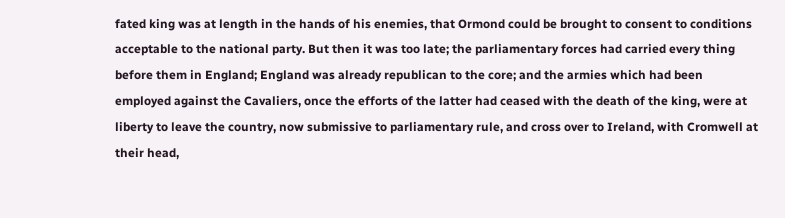fated king was at length in the hands of his enemies, that Ormond could be brought to consent to conditions acceptable to the national party. But then it was too late; the parliamentary forces had carried every thing before them in England; England was already republican to the core; and the armies which had been employed against the Cavaliers, once the efforts of the latter had ceased with the death of the king, were at liberty to leave the country, now submissive to parliamentary rule, and cross over to Ireland, with Cromwell at their head,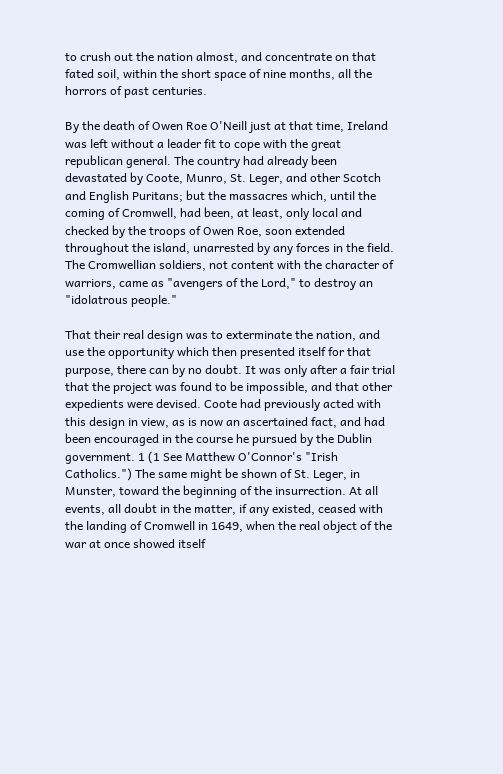to crush out the nation almost, and concentrate on that fated soil, within the short space of nine months, all the horrors of past centuries.

By the death of Owen Roe O'Neill just at that time, Ireland was left without a leader fit to cope with the great republican general. The country had already been devastated by Coote, Munro, St. Leger, and other Scotch and English Puritans; but the massacres which, until the coming of Cromwell, had been, at least, only local and checked by the troops of Owen Roe, soon extended throughout the island, unarrested by any forces in the field. The Cromwellian soldiers, not content with the character of warriors, came as "avengers of the Lord," to destroy an "idolatrous people."

That their real design was to exterminate the nation, and use the opportunity which then presented itself for that purpose, there can by no doubt. It was only after a fair trial that the project was found to be impossible, and that other expedients were devised. Coote had previously acted with this design in view, as is now an ascertained fact, and had been encouraged in the course he pursued by the Dublin government. 1 (1 See Matthew O'Connor's "Irish Catholics.") The same might be shown of St. Leger, in Munster, toward the beginning of the insurrection. At all events, all doubt in the matter, if any existed, ceased with the landing of Cromwell in 1649, when the real object of the war at once showed itself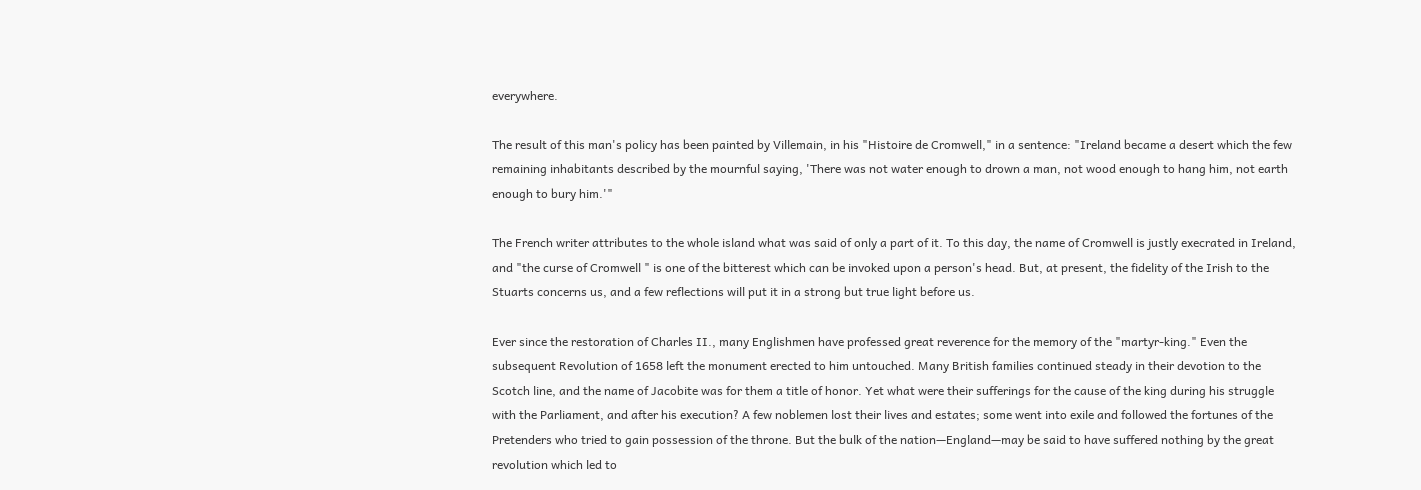everywhere.

The result of this man's policy has been painted by Villemain, in his "Histoire de Cromwell," in a sentence: "Ireland became a desert which the few remaining inhabitants described by the mournful saying, 'There was not water enough to drown a man, not wood enough to hang him, not earth enough to bury him.'"

The French writer attributes to the whole island what was said of only a part of it. To this day, the name of Cromwell is justly execrated in Ireland, and "the curse of Cromwell " is one of the bitterest which can be invoked upon a person's head. But, at present, the fidelity of the Irish to the Stuarts concerns us, and a few reflections will put it in a strong but true light before us.

Ever since the restoration of Charles II., many Englishmen have professed great reverence for the memory of the "martyr-king." Even the subsequent Revolution of 1658 left the monument erected to him untouched. Many British families continued steady in their devotion to the Scotch line, and the name of Jacobite was for them a title of honor. Yet what were their sufferings for the cause of the king during his struggle with the Parliament, and after his execution? A few noblemen lost their lives and estates; some went into exile and followed the fortunes of the Pretenders who tried to gain possession of the throne. But the bulk of the nation—England—may be said to have suffered nothing by the great revolution which led to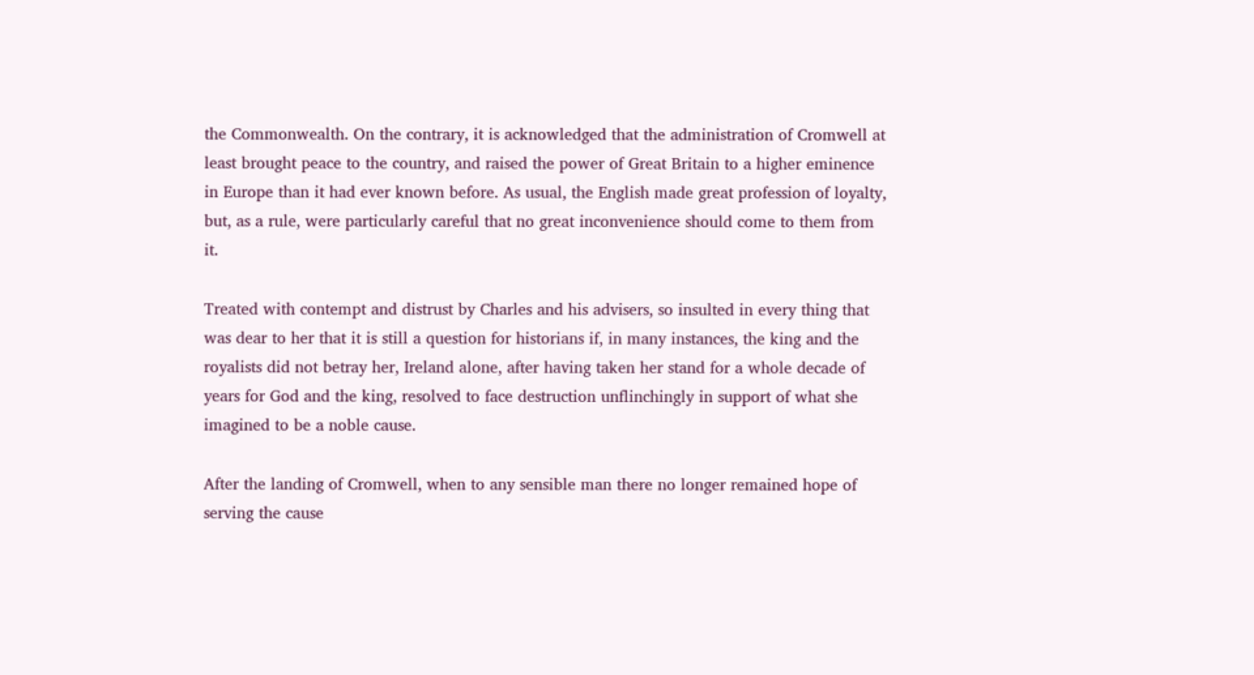the Commonwealth. On the contrary, it is acknowledged that the administration of Cromwell at least brought peace to the country, and raised the power of Great Britain to a higher eminence in Europe than it had ever known before. As usual, the English made great profession of loyalty, but, as a rule, were particularly careful that no great inconvenience should come to them from it.

Treated with contempt and distrust by Charles and his advisers, so insulted in every thing that was dear to her that it is still a question for historians if, in many instances, the king and the royalists did not betray her, Ireland alone, after having taken her stand for a whole decade of years for God and the king, resolved to face destruction unflinchingly in support of what she imagined to be a noble cause.

After the landing of Cromwell, when to any sensible man there no longer remained hope of serving the cause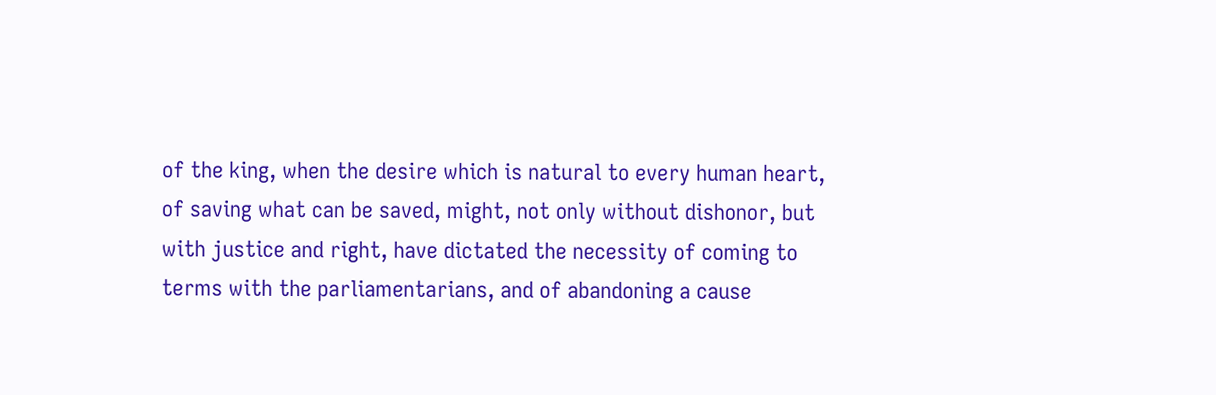of the king, when the desire which is natural to every human heart, of saving what can be saved, might, not only without dishonor, but with justice and right, have dictated the necessity of coming to terms with the parliamentarians, and of abandoning a cause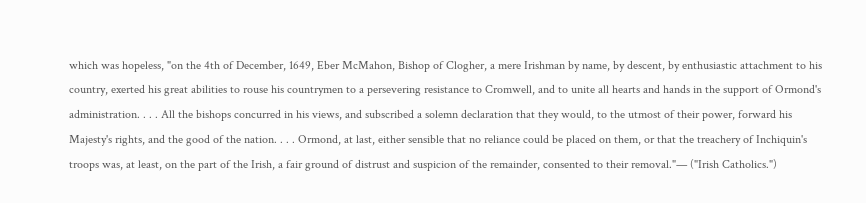which was hopeless, "on the 4th of December, 1649, Eber McMahon, Bishop of Clogher, a mere Irishman by name, by descent, by enthusiastic attachment to his country, exerted his great abilities to rouse his countrymen to a persevering resistance to Cromwell, and to unite all hearts and hands in the support of Ormond's administration. . . . All the bishops concurred in his views, and subscribed a solemn declaration that they would, to the utmost of their power, forward his Majesty's rights, and the good of the nation. . . . Ormond, at last, either sensible that no reliance could be placed on them, or that the treachery of Inchiquin's troops was, at least, on the part of the Irish, a fair ground of distrust and suspicion of the remainder, consented to their removal."— ("Irish Catholics.")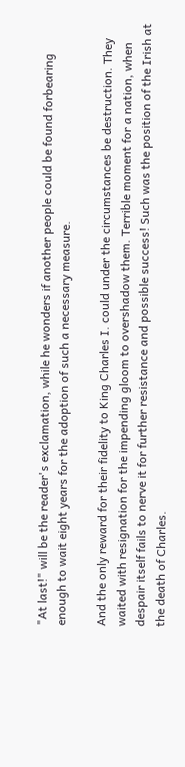"At last!" will be the reader's exclamation, while he wonders if another people could be found forbearing enough to wait eight years for the adoption of such a necessary measure.

And the only reward for their fidelity to King Charles I. could under the circumstances be destruction. They waited with resignation for the impending gloom to overshadow them. Terrible moment for a nation, when despair itself fails to nerve it for further resistance and possible success! Such was the position of the Irish at the death of Charles.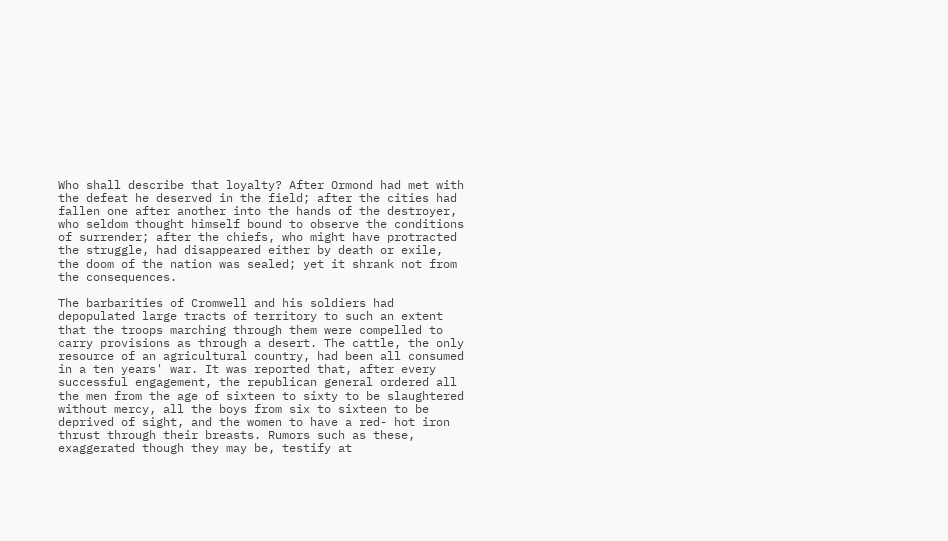Who shall describe that loyalty? After Ormond had met with the defeat he deserved in the field; after the cities had fallen one after another into the hands of the destroyer, who seldom thought himself bound to observe the conditions of surrender; after the chiefs, who might have protracted the struggle, had disappeared either by death or exile, the doom of the nation was sealed; yet it shrank not from the consequences.

The barbarities of Cromwell and his soldiers had depopulated large tracts of territory to such an extent that the troops marching through them were compelled to carry provisions as through a desert. The cattle, the only resource of an agricultural country, had been all consumed in a ten years' war. It was reported that, after every successful engagement, the republican general ordered all the men from the age of sixteen to sixty to be slaughtered without mercy, all the boys from six to sixteen to be deprived of sight, and the women to have a red- hot iron thrust through their breasts. Rumors such as these, exaggerated though they may be, testify at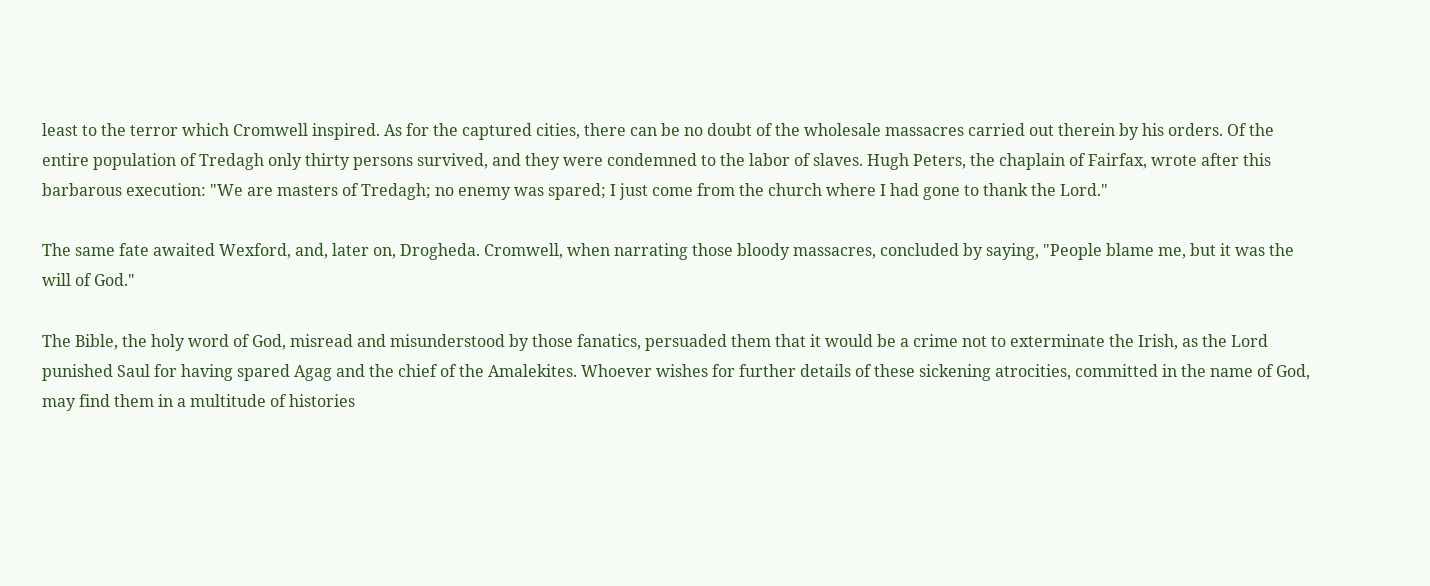least to the terror which Cromwell inspired. As for the captured cities, there can be no doubt of the wholesale massacres carried out therein by his orders. Of the entire population of Tredagh only thirty persons survived, and they were condemned to the labor of slaves. Hugh Peters, the chaplain of Fairfax, wrote after this barbarous execution: "We are masters of Tredagh; no enemy was spared; I just come from the church where I had gone to thank the Lord."

The same fate awaited Wexford, and, later on, Drogheda. Cromwell, when narrating those bloody massacres, concluded by saying, "People blame me, but it was the will of God."

The Bible, the holy word of God, misread and misunderstood by those fanatics, persuaded them that it would be a crime not to exterminate the Irish, as the Lord punished Saul for having spared Agag and the chief of the Amalekites. Whoever wishes for further details of these sickening atrocities, committed in the name of God, may find them in a multitude of histories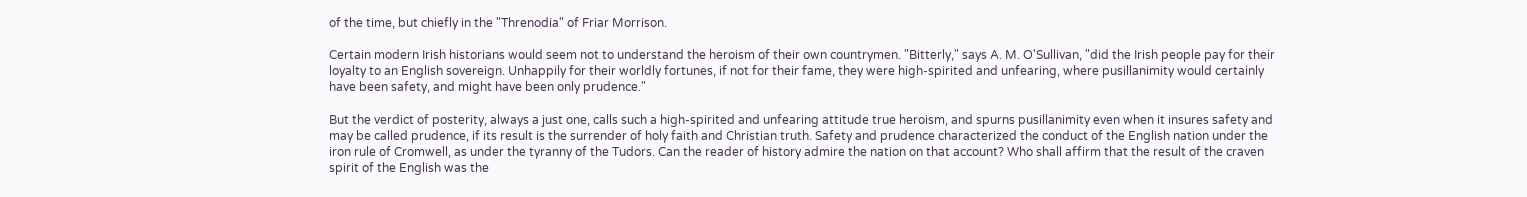of the time, but chiefly in the "Threnodia" of Friar Morrison.

Certain modern Irish historians would seem not to understand the heroism of their own countrymen. "Bitterly," says A. M. O'Sullivan, "did the Irish people pay for their loyalty to an English sovereign. Unhappily for their worldly fortunes, if not for their fame, they were high-spirited and unfearing, where pusillanimity would certainly have been safety, and might have been only prudence."

But the verdict of posterity, always a just one, calls such a high-spirited and unfearing attitude true heroism, and spurns pusillanimity even when it insures safety and may be called prudence, if its result is the surrender of holy faith and Christian truth. Safety and prudence characterized the conduct of the English nation under the iron rule of Cromwell, as under the tyranny of the Tudors. Can the reader of history admire the nation on that account? Who shall affirm that the result of the craven spirit of the English was the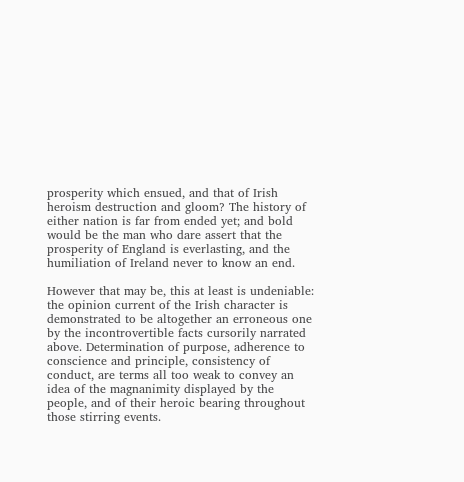prosperity which ensued, and that of Irish heroism destruction and gloom? The history of either nation is far from ended yet; and bold would be the man who dare assert that the prosperity of England is everlasting, and the humiliation of Ireland never to know an end.

However that may be, this at least is undeniable: the opinion current of the Irish character is demonstrated to be altogether an erroneous one by the incontrovertible facts cursorily narrated above. Determination of purpose, adherence to conscience and principle, consistency of conduct, are terms all too weak to convey an idea of the magnanimity displayed by the people, and of their heroic bearing throughout those stirring events.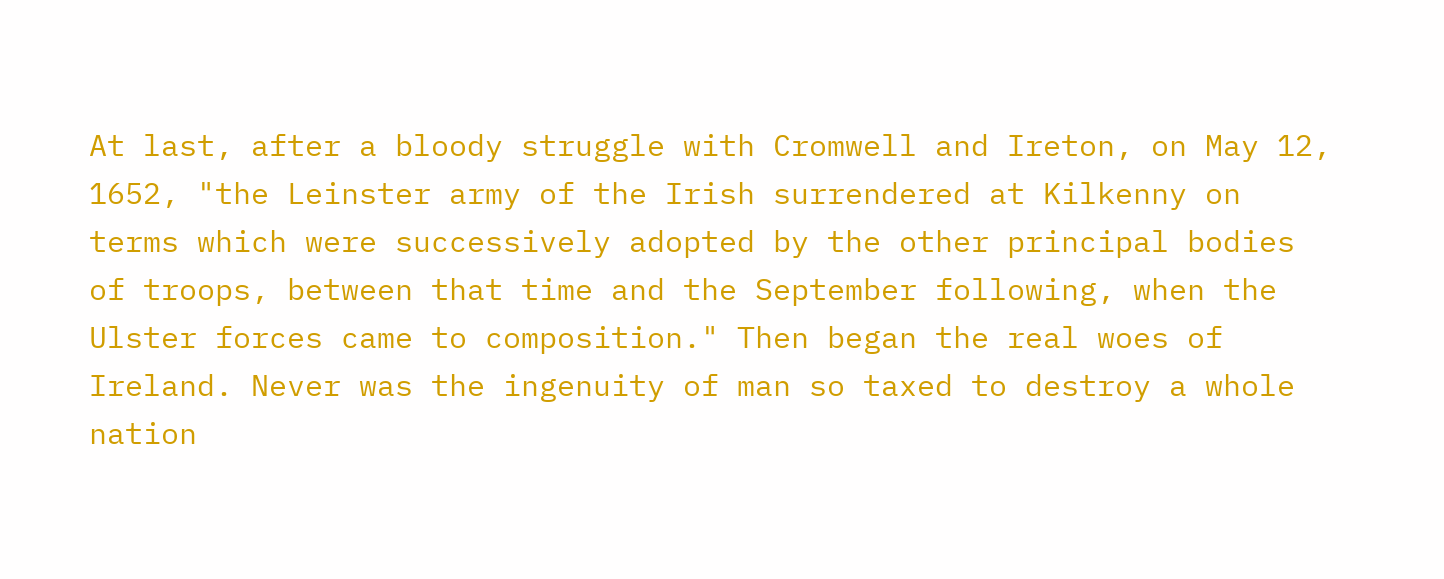At last, after a bloody struggle with Cromwell and Ireton, on May 12, 1652, "the Leinster army of the Irish surrendered at Kilkenny on terms which were successively adopted by the other principal bodies of troops, between that time and the September following, when the Ulster forces came to composition." Then began the real woes of Ireland. Never was the ingenuity of man so taxed to destroy a whole nation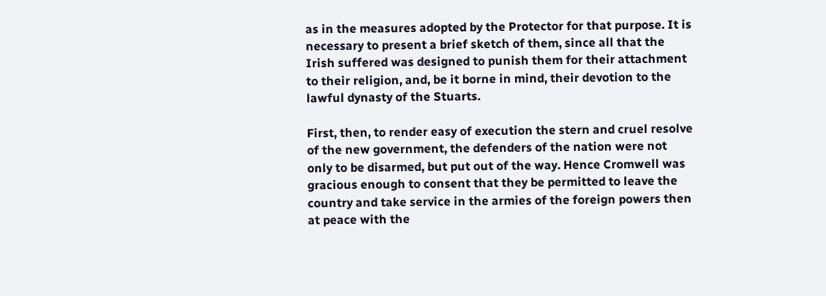as in the measures adopted by the Protector for that purpose. It is necessary to present a brief sketch of them, since all that the Irish suffered was designed to punish them for their attachment to their religion, and, be it borne in mind, their devotion to the lawful dynasty of the Stuarts.

First, then, to render easy of execution the stern and cruel resolve of the new government, the defenders of the nation were not only to be disarmed, but put out of the way. Hence Cromwell was gracious enough to consent that they be permitted to leave the country and take service in the armies of the foreign powers then at peace with the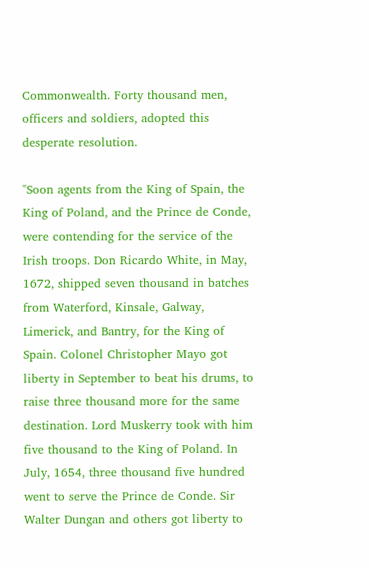Commonwealth. Forty thousand men, officers and soldiers, adopted this desperate resolution.

"Soon agents from the King of Spain, the King of Poland, and the Prince de Conde, were contending for the service of the Irish troops. Don Ricardo White, in May, 1672, shipped seven thousand in batches from Waterford, Kinsale, Galway, Limerick, and Bantry, for the King of Spain. Colonel Christopher Mayo got liberty in September to beat his drums, to raise three thousand more for the same destination. Lord Muskerry took with him five thousand to the King of Poland. In July, 1654, three thousand five hundred went to serve the Prince de Conde. Sir Walter Dungan and others got liberty to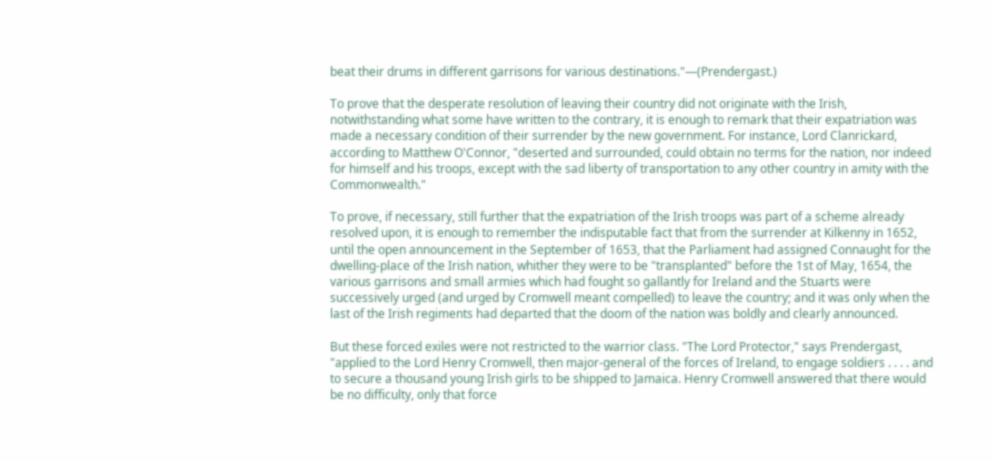beat their drums in different garrisons for various destinations."—(Prendergast.)

To prove that the desperate resolution of leaving their country did not originate with the Irish, notwithstanding what some have written to the contrary, it is enough to remark that their expatriation was made a necessary condition of their surrender by the new government. For instance, Lord Clanrickard, according to Matthew O'Connor, "deserted and surrounded, could obtain no terms for the nation, nor indeed for himself and his troops, except with the sad liberty of transportation to any other country in amity with the Commonwealth."

To prove, if necessary, still further that the expatriation of the Irish troops was part of a scheme already resolved upon, it is enough to remember the indisputable fact that from the surrender at Kilkenny in 1652, until the open announcement in the September of 1653, that the Parliament had assigned Connaught for the dwelling-place of the Irish nation, whither they were to be "transplanted" before the 1st of May, 1654, the various garrisons and small armies which had fought so gallantly for Ireland and the Stuarts were successively urged (and urged by Cromwell meant compelled) to leave the country; and it was only when the last of the Irish regiments had departed that the doom of the nation was boldly and clearly announced.

But these forced exiles were not restricted to the warrior class. "The Lord Protector," says Prendergast, "applied to the Lord Henry Cromwell, then major-general of the forces of Ireland, to engage soldiers . . . . and to secure a thousand young Irish girls to be shipped to Jamaica. Henry Cromwell answered that there would be no difficulty, only that force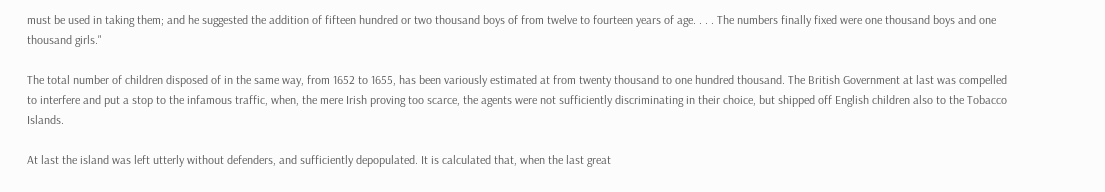must be used in taking them; and he suggested the addition of fifteen hundred or two thousand boys of from twelve to fourteen years of age. . . . The numbers finally fixed were one thousand boys and one thousand girls."

The total number of children disposed of in the same way, from 1652 to 1655, has been variously estimated at from twenty thousand to one hundred thousand. The British Government at last was compelled to interfere and put a stop to the infamous traffic, when, the mere Irish proving too scarce, the agents were not sufficiently discriminating in their choice, but shipped off English children also to the Tobacco Islands.

At last the island was left utterly without defenders, and sufficiently depopulated. It is calculated that, when the last great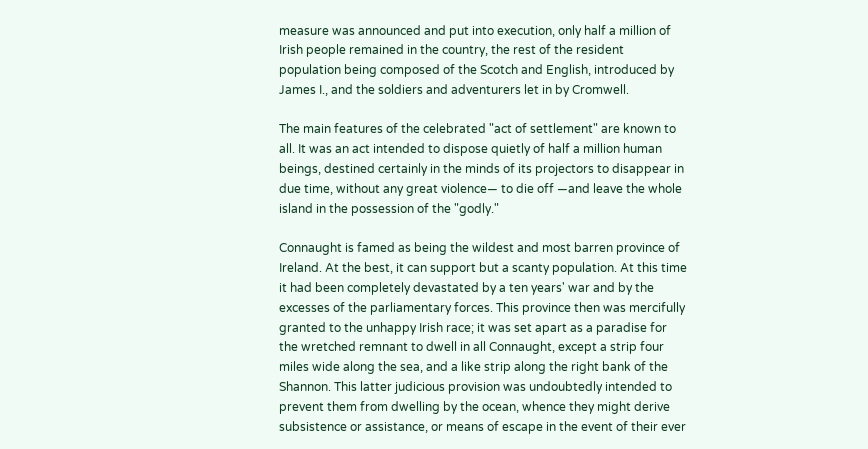measure was announced and put into execution, only half a million of Irish people remained in the country, the rest of the resident population being composed of the Scotch and English, introduced by James I., and the soldiers and adventurers let in by Cromwell.

The main features of the celebrated "act of settlement" are known to all. It was an act intended to dispose quietly of half a million human beings, destined certainly in the minds of its projectors to disappear in due time, without any great violence— to die off —and leave the whole island in the possession of the "godly."

Connaught is famed as being the wildest and most barren province of Ireland. At the best, it can support but a scanty population. At this time it had been completely devastated by a ten years' war and by the excesses of the parliamentary forces. This province then was mercifully granted to the unhappy Irish race; it was set apart as a paradise for the wretched remnant to dwell in all Connaught, except a strip four miles wide along the sea, and a like strip along the right bank of the Shannon. This latter judicious provision was undoubtedly intended to prevent them from dwelling by the ocean, whence they might derive subsistence or assistance, or means of escape in the event of their ever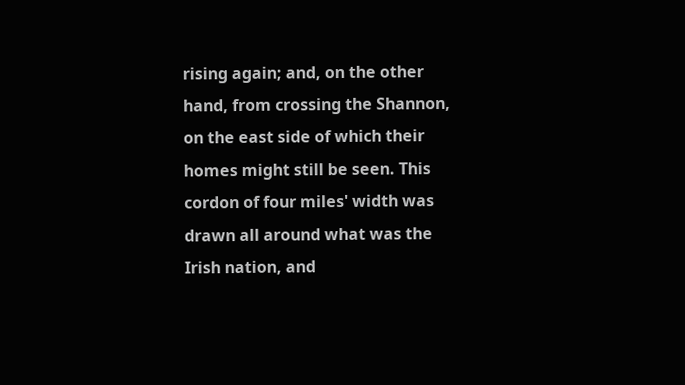rising again; and, on the other hand, from crossing the Shannon, on the east side of which their homes might still be seen. This cordon of four miles' width was drawn all around what was the Irish nation, and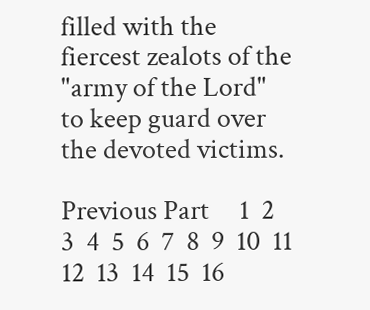filled with the fiercest zealots of the "army of the Lord" to keep guard over the devoted victims.

Previous Part     1  2  3  4  5  6  7  8  9  10  11  12  13  14  15  16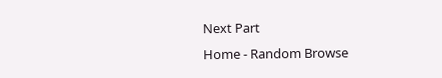Next Part
Home - Random Browse